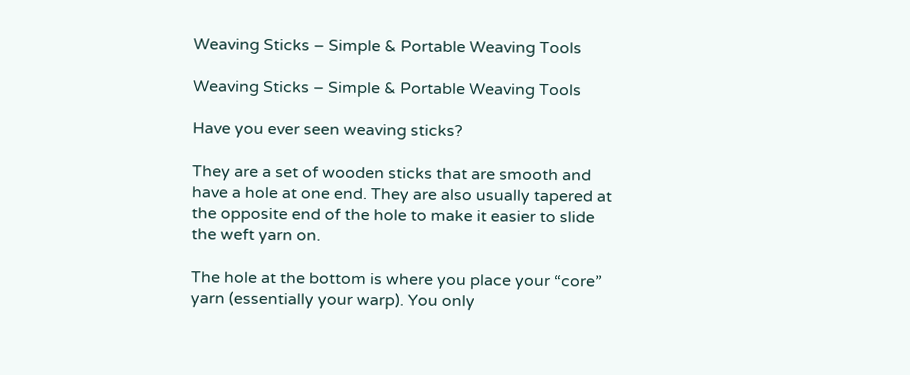Weaving Sticks – Simple & Portable Weaving Tools

Weaving Sticks – Simple & Portable Weaving Tools

Have you ever seen weaving sticks?

They are a set of wooden sticks that are smooth and have a hole at one end. They are also usually tapered at the opposite end of the hole to make it easier to slide the weft yarn on.

The hole at the bottom is where you place your “core” yarn (essentially your warp). You only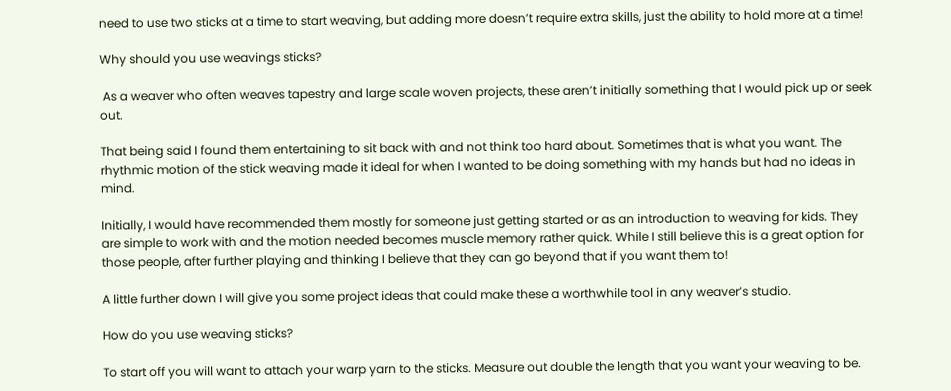need to use two sticks at a time to start weaving, but adding more doesn’t require extra skills, just the ability to hold more at a time!

Why should you use weavings sticks?

 As a weaver who often weaves tapestry and large scale woven projects, these aren’t initially something that I would pick up or seek out.

That being said I found them entertaining to sit back with and not think too hard about. Sometimes that is what you want. The rhythmic motion of the stick weaving made it ideal for when I wanted to be doing something with my hands but had no ideas in mind.

Initially, I would have recommended them mostly for someone just getting started or as an introduction to weaving for kids. They are simple to work with and the motion needed becomes muscle memory rather quick. While I still believe this is a great option for those people, after further playing and thinking I believe that they can go beyond that if you want them to!

A little further down I will give you some project ideas that could make these a worthwhile tool in any weaver’s studio.

How do you use weaving sticks?

To start off you will want to attach your warp yarn to the sticks. Measure out double the length that you want your weaving to be.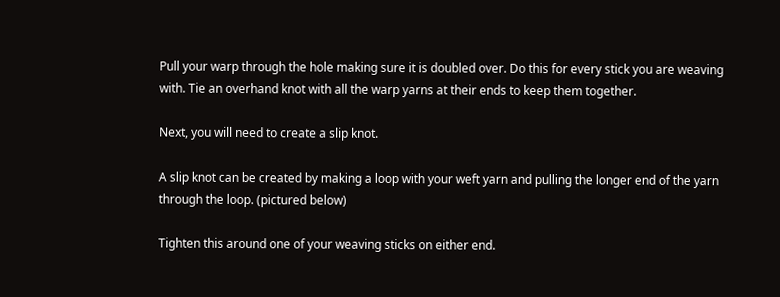Pull your warp through the hole making sure it is doubled over. Do this for every stick you are weaving with. Tie an overhand knot with all the warp yarns at their ends to keep them together.

Next, you will need to create a slip knot.

A slip knot can be created by making a loop with your weft yarn and pulling the longer end of the yarn through the loop. (pictured below)

Tighten this around one of your weaving sticks on either end.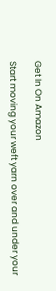Get In On Amazon

Start moving your weft yarn over and under your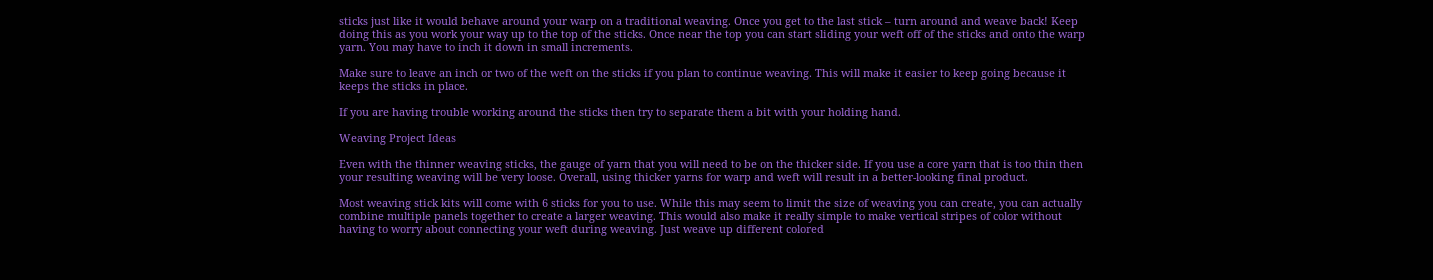sticks just like it would behave around your warp on a traditional weaving. Once you get to the last stick – turn around and weave back! Keep doing this as you work your way up to the top of the sticks. Once near the top you can start sliding your weft off of the sticks and onto the warp yarn. You may have to inch it down in small increments.

Make sure to leave an inch or two of the weft on the sticks if you plan to continue weaving. This will make it easier to keep going because it keeps the sticks in place.

If you are having trouble working around the sticks then try to separate them a bit with your holding hand.

Weaving Project Ideas

Even with the thinner weaving sticks, the gauge of yarn that you will need to be on the thicker side. If you use a core yarn that is too thin then your resulting weaving will be very loose. Overall, using thicker yarns for warp and weft will result in a better-looking final product.

Most weaving stick kits will come with 6 sticks for you to use. While this may seem to limit the size of weaving you can create, you can actually combine multiple panels together to create a larger weaving. This would also make it really simple to make vertical stripes of color without having to worry about connecting your weft during weaving. Just weave up different colored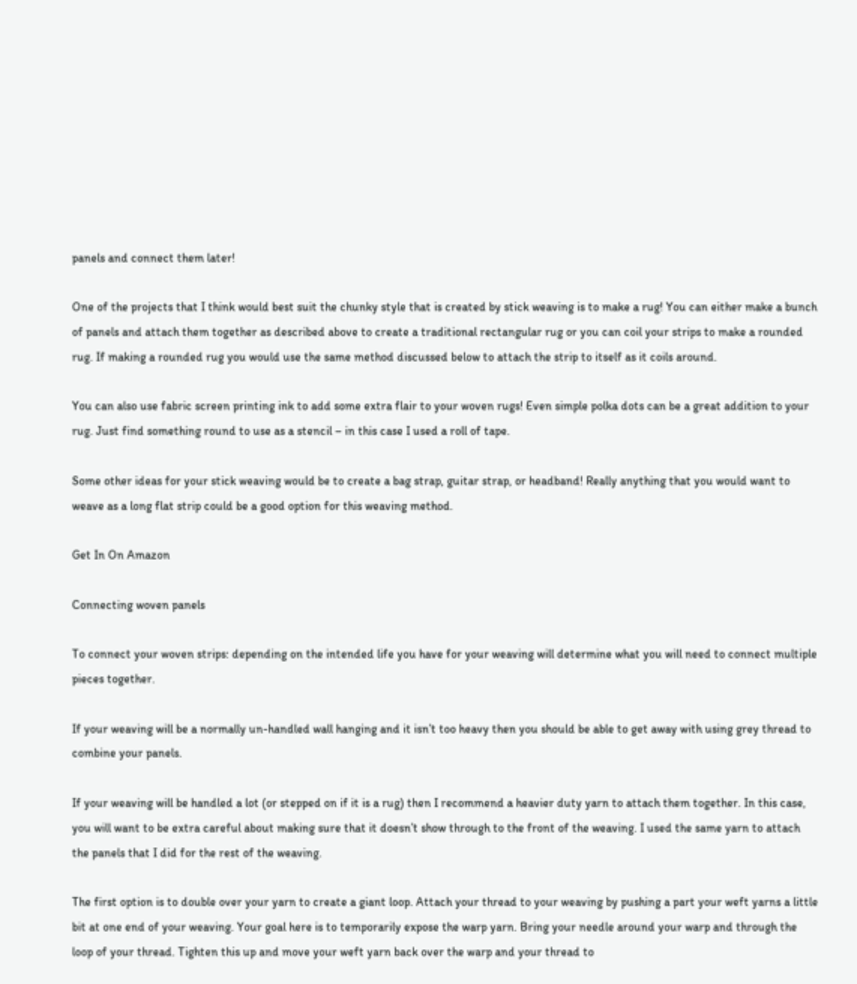panels and connect them later!

One of the projects that I think would best suit the chunky style that is created by stick weaving is to make a rug! You can either make a bunch of panels and attach them together as described above to create a traditional rectangular rug or you can coil your strips to make a rounded rug. If making a rounded rug you would use the same method discussed below to attach the strip to itself as it coils around.

You can also use fabric screen printing ink to add some extra flair to your woven rugs! Even simple polka dots can be a great addition to your rug. Just find something round to use as a stencil – in this case I used a roll of tape.

Some other ideas for your stick weaving would be to create a bag strap, guitar strap, or headband! Really anything that you would want to weave as a long flat strip could be a good option for this weaving method.

Get In On Amazon

Connecting woven panels

To connect your woven strips: depending on the intended life you have for your weaving will determine what you will need to connect multiple pieces together.

If your weaving will be a normally un-handled wall hanging and it isn’t too heavy then you should be able to get away with using grey thread to combine your panels.

If your weaving will be handled a lot (or stepped on if it is a rug) then I recommend a heavier duty yarn to attach them together. In this case, you will want to be extra careful about making sure that it doesn’t show through to the front of the weaving. I used the same yarn to attach the panels that I did for the rest of the weaving.

The first option is to double over your yarn to create a giant loop. Attach your thread to your weaving by pushing a part your weft yarns a little bit at one end of your weaving. Your goal here is to temporarily expose the warp yarn. Bring your needle around your warp and through the loop of your thread. Tighten this up and move your weft yarn back over the warp and your thread to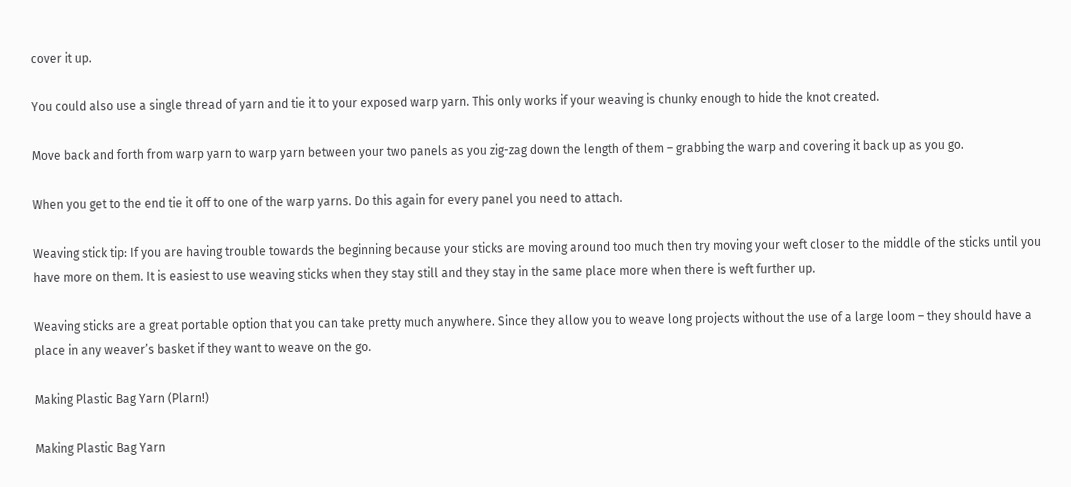cover it up.

You could also use a single thread of yarn and tie it to your exposed warp yarn. This only works if your weaving is chunky enough to hide the knot created.

Move back and forth from warp yarn to warp yarn between your two panels as you zig-zag down the length of them – grabbing the warp and covering it back up as you go.

When you get to the end tie it off to one of the warp yarns. Do this again for every panel you need to attach.

Weaving stick tip: If you are having trouble towards the beginning because your sticks are moving around too much then try moving your weft closer to the middle of the sticks until you have more on them. It is easiest to use weaving sticks when they stay still and they stay in the same place more when there is weft further up.

Weaving sticks are a great portable option that you can take pretty much anywhere. Since they allow you to weave long projects without the use of a large loom – they should have a place in any weaver’s basket if they want to weave on the go.

Making Plastic Bag Yarn (Plarn!)

Making Plastic Bag Yarn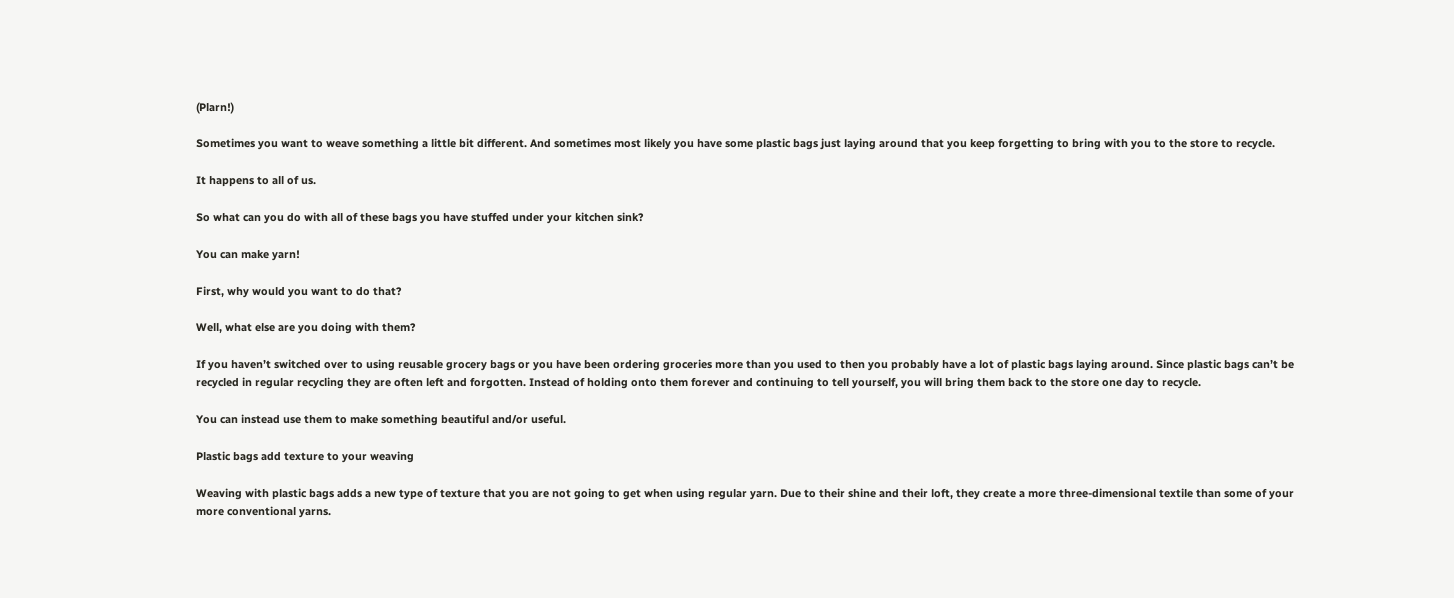(Plarn!)

Sometimes you want to weave something a little bit different. And sometimes most likely you have some plastic bags just laying around that you keep forgetting to bring with you to the store to recycle.

It happens to all of us.

So what can you do with all of these bags you have stuffed under your kitchen sink?

You can make yarn!

First, why would you want to do that?

Well, what else are you doing with them?

If you haven’t switched over to using reusable grocery bags or you have been ordering groceries more than you used to then you probably have a lot of plastic bags laying around. Since plastic bags can’t be recycled in regular recycling they are often left and forgotten. Instead of holding onto them forever and continuing to tell yourself, you will bring them back to the store one day to recycle.

You can instead use them to make something beautiful and/or useful.

Plastic bags add texture to your weaving

Weaving with plastic bags adds a new type of texture that you are not going to get when using regular yarn. Due to their shine and their loft, they create a more three-dimensional textile than some of your more conventional yarns.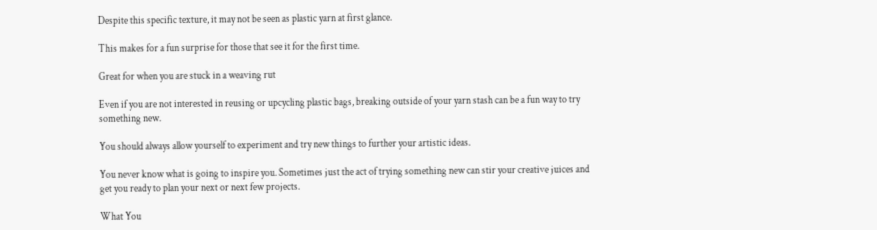Despite this specific texture, it may not be seen as plastic yarn at first glance.

This makes for a fun surprise for those that see it for the first time.

Great for when you are stuck in a weaving rut

Even if you are not interested in reusing or upcycling plastic bags, breaking outside of your yarn stash can be a fun way to try something new.

You should always allow yourself to experiment and try new things to further your artistic ideas.

You never know what is going to inspire you. Sometimes just the act of trying something new can stir your creative juices and get you ready to plan your next or next few projects.

What You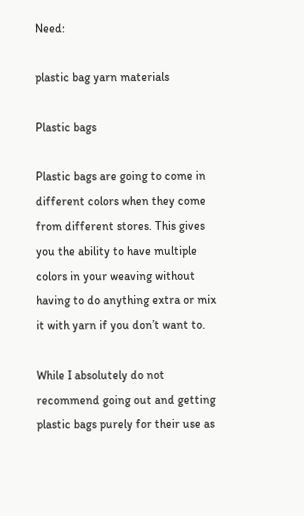Need:

plastic bag yarn materials

Plastic bags

Plastic bags are going to come in different colors when they come from different stores. This gives you the ability to have multiple colors in your weaving without having to do anything extra or mix it with yarn if you don’t want to.

While I absolutely do not recommend going out and getting plastic bags purely for their use as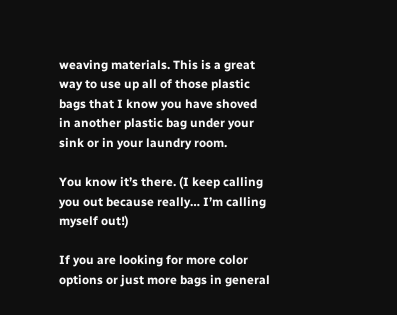weaving materials. This is a great way to use up all of those plastic bags that I know you have shoved in another plastic bag under your sink or in your laundry room.

You know it’s there. (I keep calling you out because really… I’m calling myself out!)

If you are looking for more color options or just more bags in general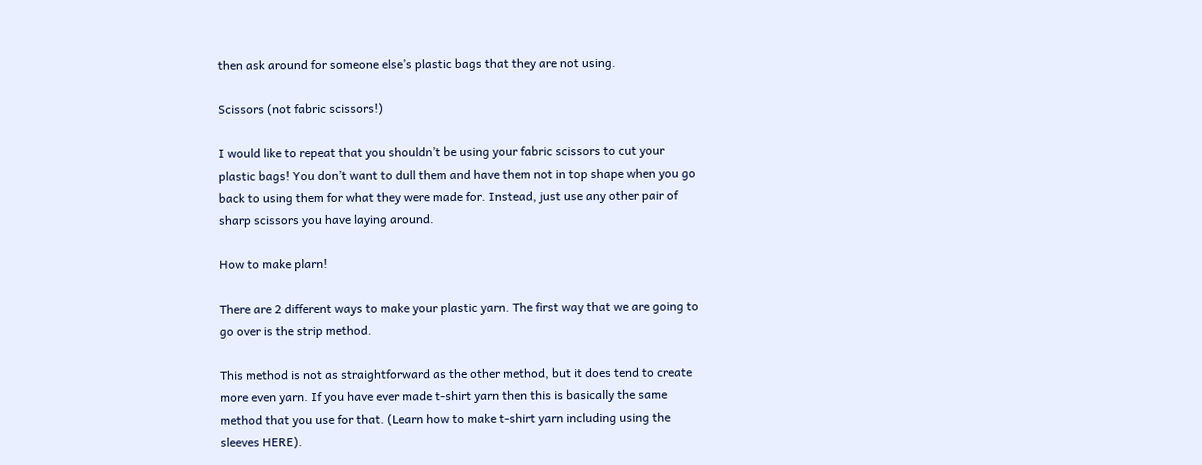then ask around for someone else’s plastic bags that they are not using.

Scissors (not fabric scissors!)

I would like to repeat that you shouldn’t be using your fabric scissors to cut your plastic bags! You don’t want to dull them and have them not in top shape when you go back to using them for what they were made for. Instead, just use any other pair of sharp scissors you have laying around.

How to make plarn!

There are 2 different ways to make your plastic yarn. The first way that we are going to go over is the strip method.

This method is not as straightforward as the other method, but it does tend to create more even yarn. If you have ever made t-shirt yarn then this is basically the same method that you use for that. (Learn how to make t-shirt yarn including using the sleeves HERE).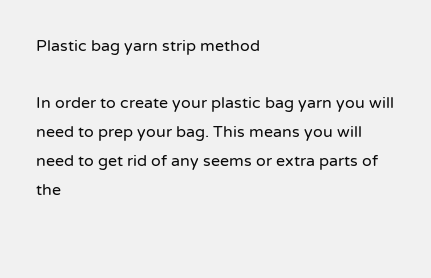Plastic bag yarn strip method

In order to create your plastic bag yarn you will need to prep your bag. This means you will need to get rid of any seems or extra parts of the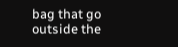bag that go outside the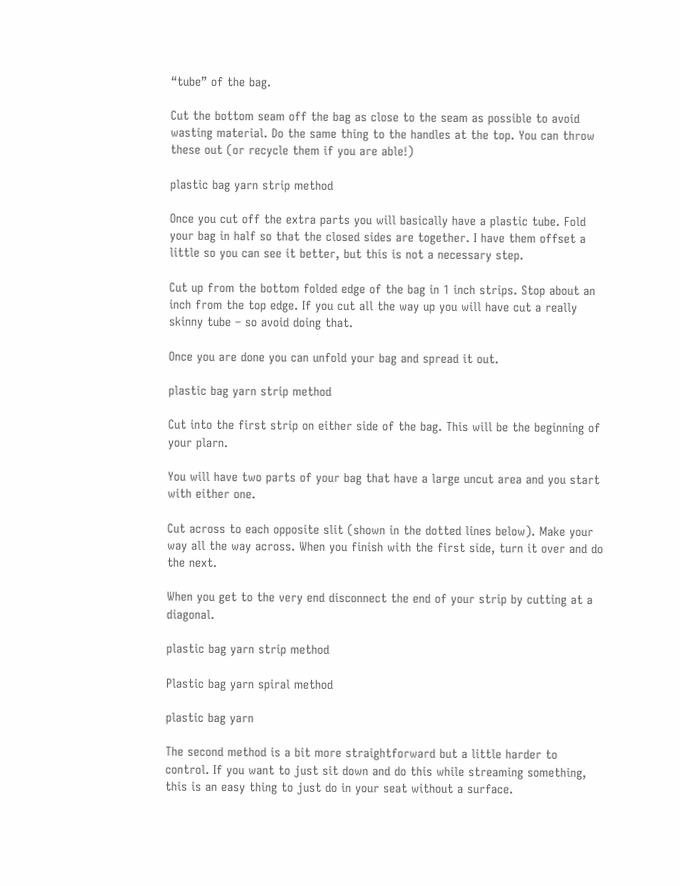“tube” of the bag.

Cut the bottom seam off the bag as close to the seam as possible to avoid wasting material. Do the same thing to the handles at the top. You can throw these out (or recycle them if you are able!)

plastic bag yarn strip method

Once you cut off the extra parts you will basically have a plastic tube. Fold your bag in half so that the closed sides are together. I have them offset a little so you can see it better, but this is not a necessary step.

Cut up from the bottom folded edge of the bag in 1 inch strips. Stop about an inch from the top edge. If you cut all the way up you will have cut a really skinny tube – so avoid doing that.

Once you are done you can unfold your bag and spread it out.

plastic bag yarn strip method

Cut into the first strip on either side of the bag. This will be the beginning of your plarn.

You will have two parts of your bag that have a large uncut area and you start with either one.

Cut across to each opposite slit (shown in the dotted lines below). Make your way all the way across. When you finish with the first side, turn it over and do the next.

When you get to the very end disconnect the end of your strip by cutting at a diagonal.

plastic bag yarn strip method

Plastic bag yarn spiral method

plastic bag yarn

The second method is a bit more straightforward but a little harder to control. If you want to just sit down and do this while streaming something, this is an easy thing to just do in your seat without a surface.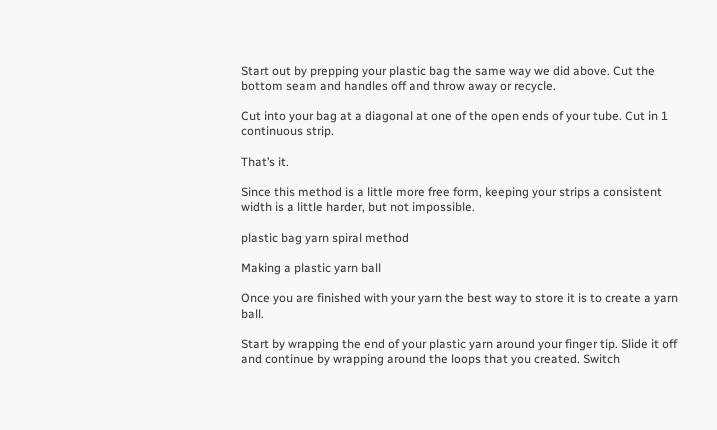Start out by prepping your plastic bag the same way we did above. Cut the bottom seam and handles off and throw away or recycle.

Cut into your bag at a diagonal at one of the open ends of your tube. Cut in 1 continuous strip.

That’s it.

Since this method is a little more free form, keeping your strips a consistent width is a little harder, but not impossible.

plastic bag yarn spiral method

Making a plastic yarn ball

Once you are finished with your yarn the best way to store it is to create a yarn ball.

Start by wrapping the end of your plastic yarn around your finger tip. Slide it off and continue by wrapping around the loops that you created. Switch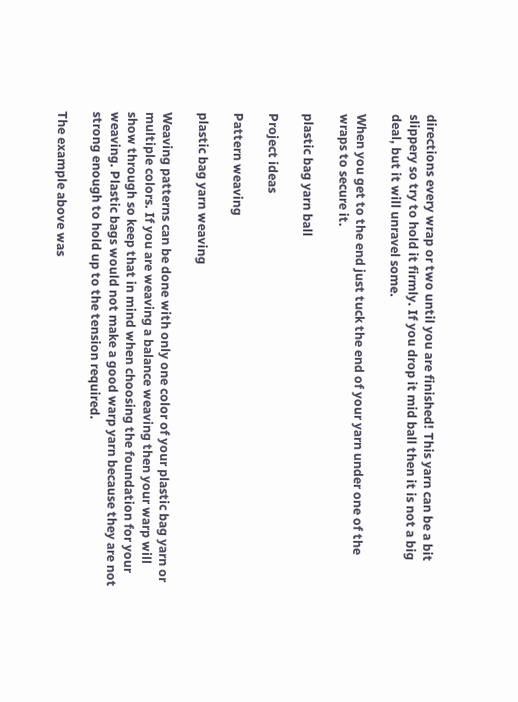directions every wrap or two until you are finished! This yarn can be a bit slippery so try to hold it firmly. If you drop it mid ball then it is not a big deal, but it will unravel some.

When you get to the end just tuck the end of your yarn under one of the wraps to secure it.

plastic bag yarn ball

Project ideas

Pattern weaving

plastic bag yarn weaving

Weaving patterns can be done with only one color of your plastic bag yarn or multiple colors. If you are weaving a balance weaving then your warp will show through so keep that in mind when choosing the foundation for your weaving. Plastic bags would not make a good warp yarn because they are not strong enough to hold up to the tension required.

The example above was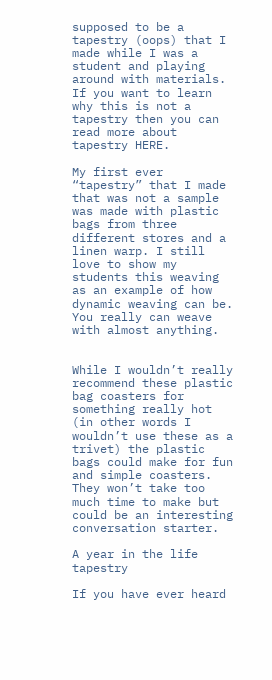supposed to be a tapestry (oops) that I made while I was a student and playing around with materials. If you want to learn why this is not a tapestry then you can read more about tapestry HERE.

My first ever “tapestry” that I made that was not a sample was made with plastic bags from three different stores and a linen warp. I still love to show my students this weaving as an example of how dynamic weaving can be. You really can weave with almost anything.


While I wouldn’t really recommend these plastic bag coasters for something really hot (in other words I wouldn’t use these as a trivet) the plastic bags could make for fun and simple coasters. They won’t take too much time to make but could be an interesting conversation starter.

A year in the life tapestry

If you have ever heard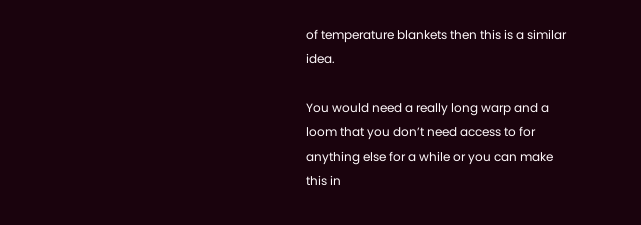of temperature blankets then this is a similar idea.

You would need a really long warp and a loom that you don’t need access to for anything else for a while or you can make this in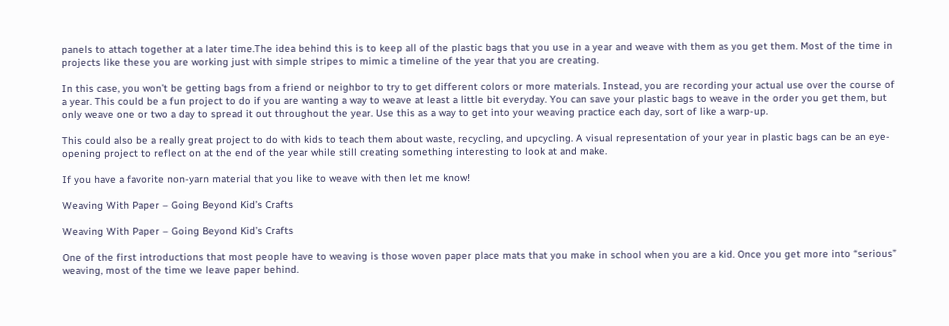panels to attach together at a later time.The idea behind this is to keep all of the plastic bags that you use in a year and weave with them as you get them. Most of the time in projects like these you are working just with simple stripes to mimic a timeline of the year that you are creating.

In this case, you won’t be getting bags from a friend or neighbor to try to get different colors or more materials. Instead, you are recording your actual use over the course of a year. This could be a fun project to do if you are wanting a way to weave at least a little bit everyday. You can save your plastic bags to weave in the order you get them, but only weave one or two a day to spread it out throughout the year. Use this as a way to get into your weaving practice each day, sort of like a warp-up.

This could also be a really great project to do with kids to teach them about waste, recycling, and upcycling. A visual representation of your year in plastic bags can be an eye-opening project to reflect on at the end of the year while still creating something interesting to look at and make.

If you have a favorite non-yarn material that you like to weave with then let me know!

Weaving With Paper – Going Beyond Kid’s Crafts

Weaving With Paper – Going Beyond Kid’s Crafts

One of the first introductions that most people have to weaving is those woven paper place mats that you make in school when you are a kid. Once you get more into “serious” weaving, most of the time we leave paper behind.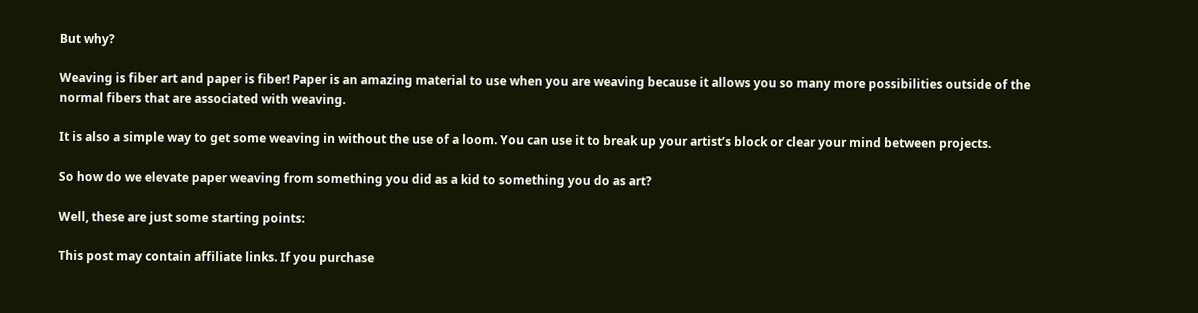But why?

Weaving is fiber art and paper is fiber! Paper is an amazing material to use when you are weaving because it allows you so many more possibilities outside of the normal fibers that are associated with weaving.

It is also a simple way to get some weaving in without the use of a loom. You can use it to break up your artist’s block or clear your mind between projects.

So how do we elevate paper weaving from something you did as a kid to something you do as art?

Well, these are just some starting points:

This post may contain affiliate links. If you purchase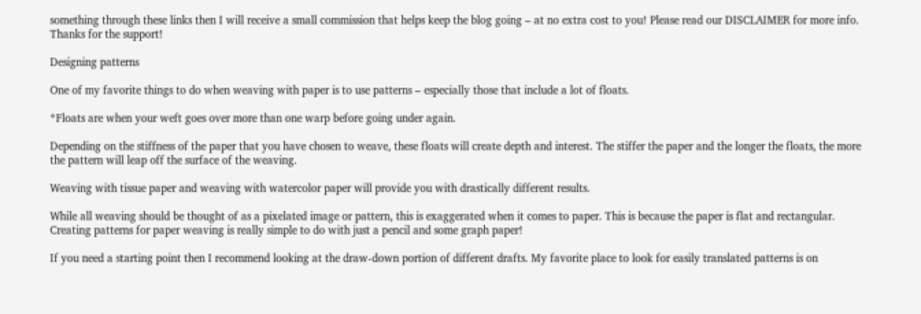something through these links then I will receive a small commission that helps keep the blog going – at no extra cost to you! Please read our DISCLAIMER for more info. Thanks for the support!

Designing patterns

One of my favorite things to do when weaving with paper is to use patterns – especially those that include a lot of floats.

*Floats are when your weft goes over more than one warp before going under again.

Depending on the stiffness of the paper that you have chosen to weave, these floats will create depth and interest. The stiffer the paper and the longer the floats, the more the pattern will leap off the surface of the weaving.

Weaving with tissue paper and weaving with watercolor paper will provide you with drastically different results.

While all weaving should be thought of as a pixelated image or pattern, this is exaggerated when it comes to paper. This is because the paper is flat and rectangular. Creating patterns for paper weaving is really simple to do with just a pencil and some graph paper!

If you need a starting point then I recommend looking at the draw-down portion of different drafts. My favorite place to look for easily translated patterns is on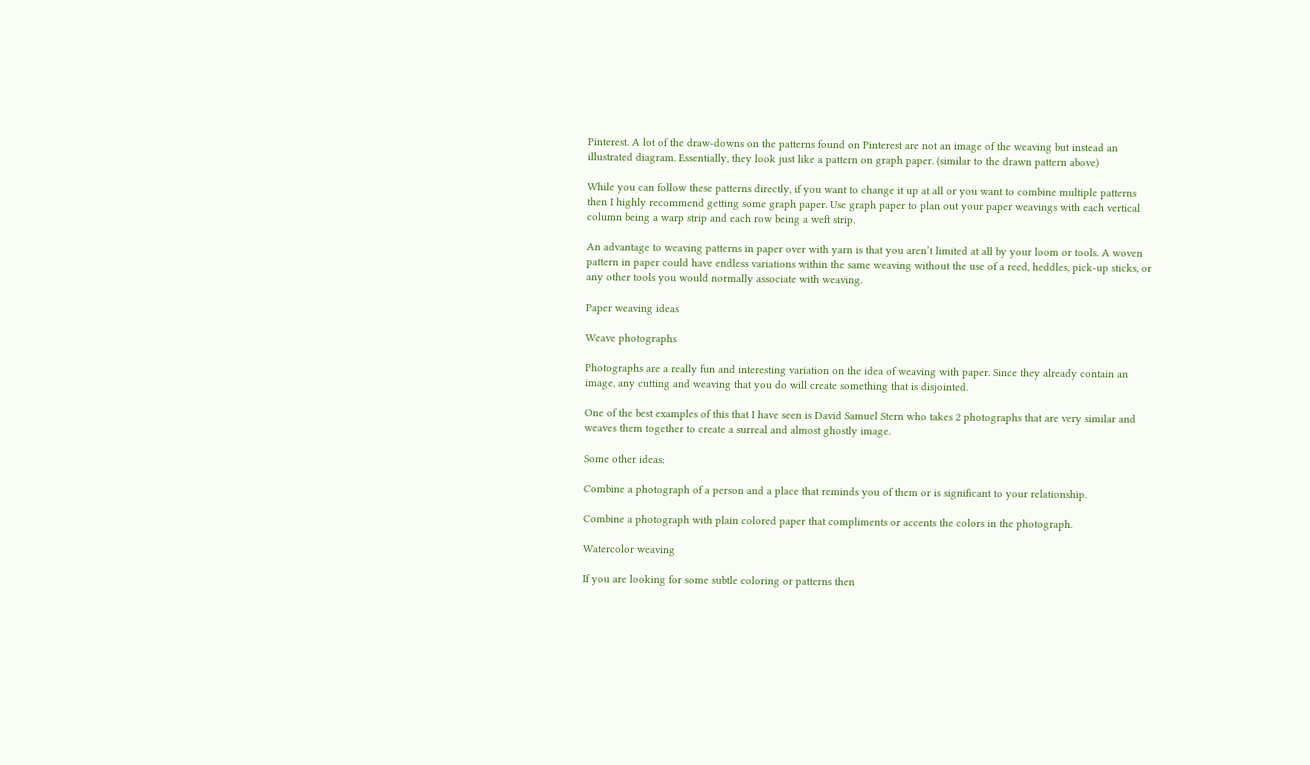Pinterest. A lot of the draw-downs on the patterns found on Pinterest are not an image of the weaving but instead an illustrated diagram. Essentially, they look just like a pattern on graph paper. (similar to the drawn pattern above)

While you can follow these patterns directly, if you want to change it up at all or you want to combine multiple patterns then I highly recommend getting some graph paper. Use graph paper to plan out your paper weavings with each vertical column being a warp strip and each row being a weft strip.

An advantage to weaving patterns in paper over with yarn is that you aren’t limited at all by your loom or tools. A woven pattern in paper could have endless variations within the same weaving without the use of a reed, heddles, pick-up sticks, or any other tools you would normally associate with weaving.

Paper weaving ideas

Weave photographs

Photographs are a really fun and interesting variation on the idea of weaving with paper. Since they already contain an image, any cutting and weaving that you do will create something that is disjointed.

One of the best examples of this that I have seen is David Samuel Stern who takes 2 photographs that are very similar and weaves them together to create a surreal and almost ghostly image.

Some other ideas:

Combine a photograph of a person and a place that reminds you of them or is significant to your relationship.

Combine a photograph with plain colored paper that compliments or accents the colors in the photograph.

Watercolor weaving

If you are looking for some subtle coloring or patterns then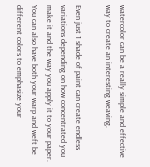watercolor can be a really simple and effective way to create an interesting weaving.

Even just 1 shade of paint can create endless variations depending on how concentrated you make it and the way you apply it to your paper. You can also have both your warp and weft be different colors to emphasize your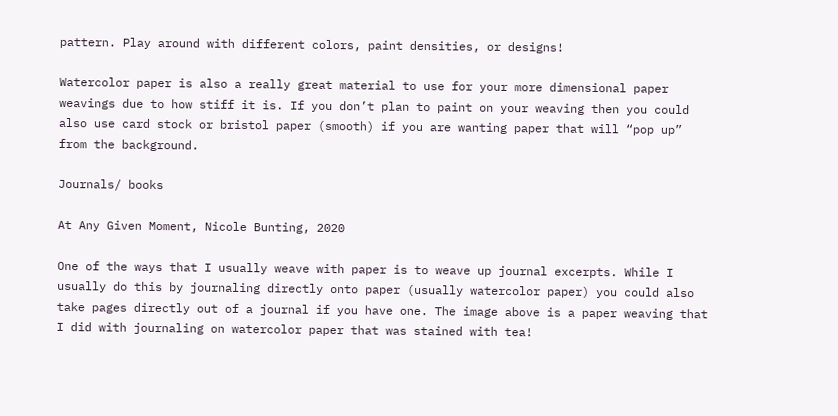pattern. Play around with different colors, paint densities, or designs!

Watercolor paper is also a really great material to use for your more dimensional paper weavings due to how stiff it is. If you don’t plan to paint on your weaving then you could also use card stock or bristol paper (smooth) if you are wanting paper that will “pop up” from the background.

Journals/ books

At Any Given Moment, Nicole Bunting, 2020

One of the ways that I usually weave with paper is to weave up journal excerpts. While I usually do this by journaling directly onto paper (usually watercolor paper) you could also take pages directly out of a journal if you have one. The image above is a paper weaving that I did with journaling on watercolor paper that was stained with tea!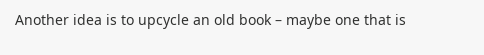Another idea is to upcycle an old book – maybe one that is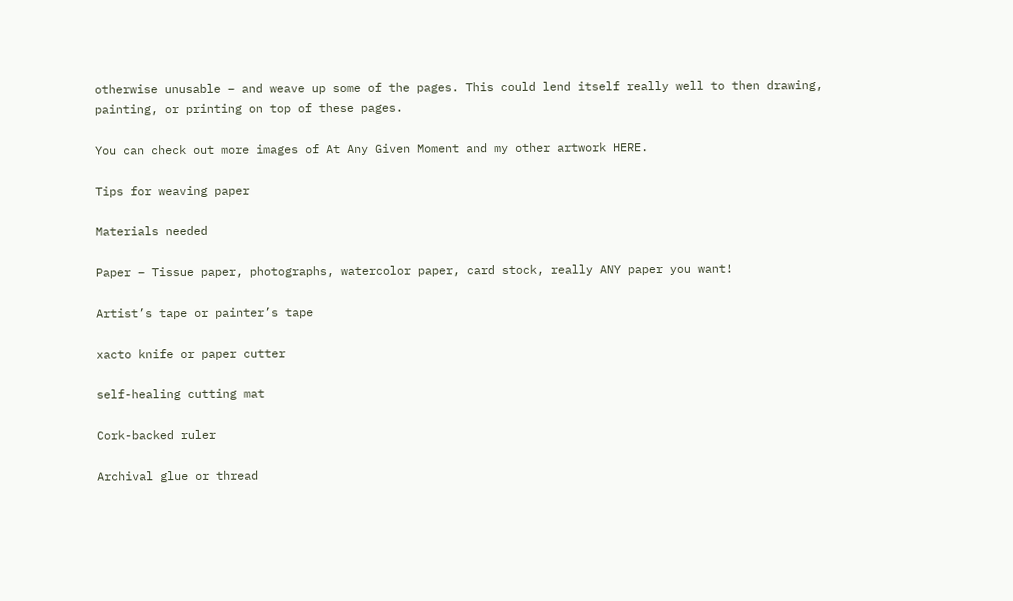otherwise unusable – and weave up some of the pages. This could lend itself really well to then drawing, painting, or printing on top of these pages.

You can check out more images of At Any Given Moment and my other artwork HERE.

Tips for weaving paper

Materials needed

Paper – Tissue paper, photographs, watercolor paper, card stock, really ANY paper you want!

Artist’s tape or painter’s tape

xacto knife or paper cutter

self-healing cutting mat

Cork-backed ruler

Archival glue or thread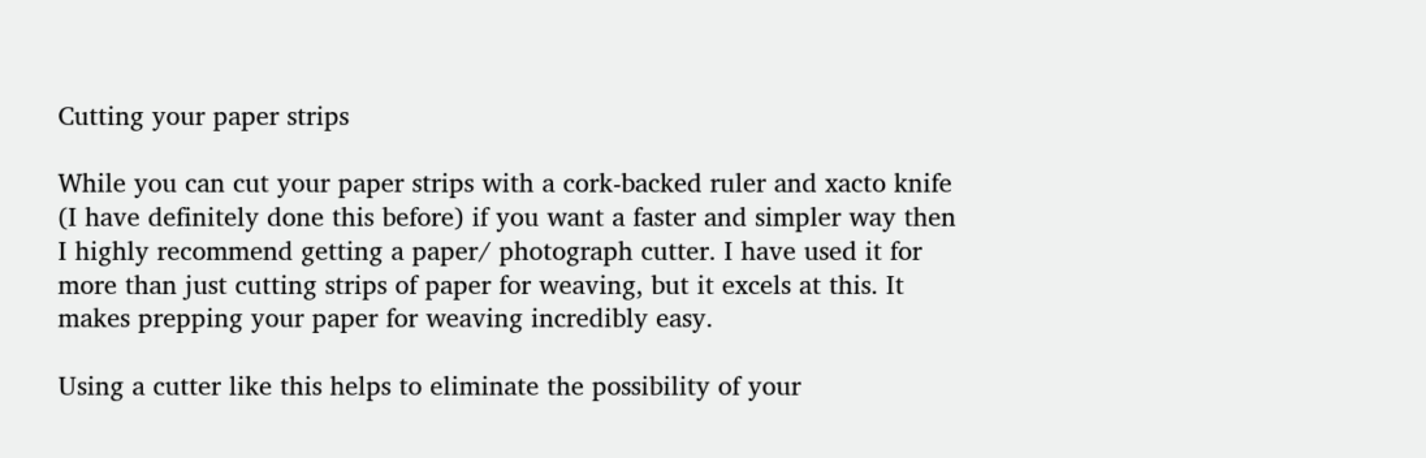Cutting your paper strips

While you can cut your paper strips with a cork-backed ruler and xacto knife (I have definitely done this before) if you want a faster and simpler way then I highly recommend getting a paper/ photograph cutter. I have used it for more than just cutting strips of paper for weaving, but it excels at this. It makes prepping your paper for weaving incredibly easy.

Using a cutter like this helps to eliminate the possibility of your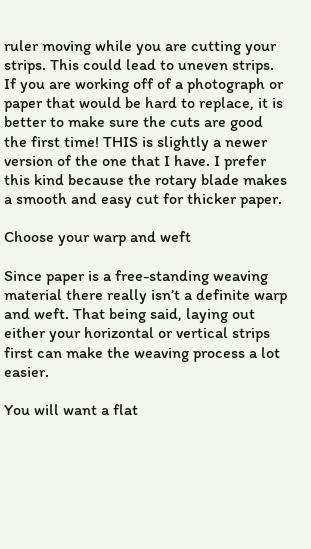ruler moving while you are cutting your strips. This could lead to uneven strips. If you are working off of a photograph or paper that would be hard to replace, it is better to make sure the cuts are good the first time! THIS is slightly a newer version of the one that I have. I prefer this kind because the rotary blade makes a smooth and easy cut for thicker paper.

Choose your warp and weft

Since paper is a free-standing weaving material there really isn’t a definite warp and weft. That being said, laying out either your horizontal or vertical strips first can make the weaving process a lot easier.

You will want a flat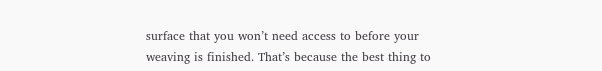surface that you won’t need access to before your weaving is finished. That’s because the best thing to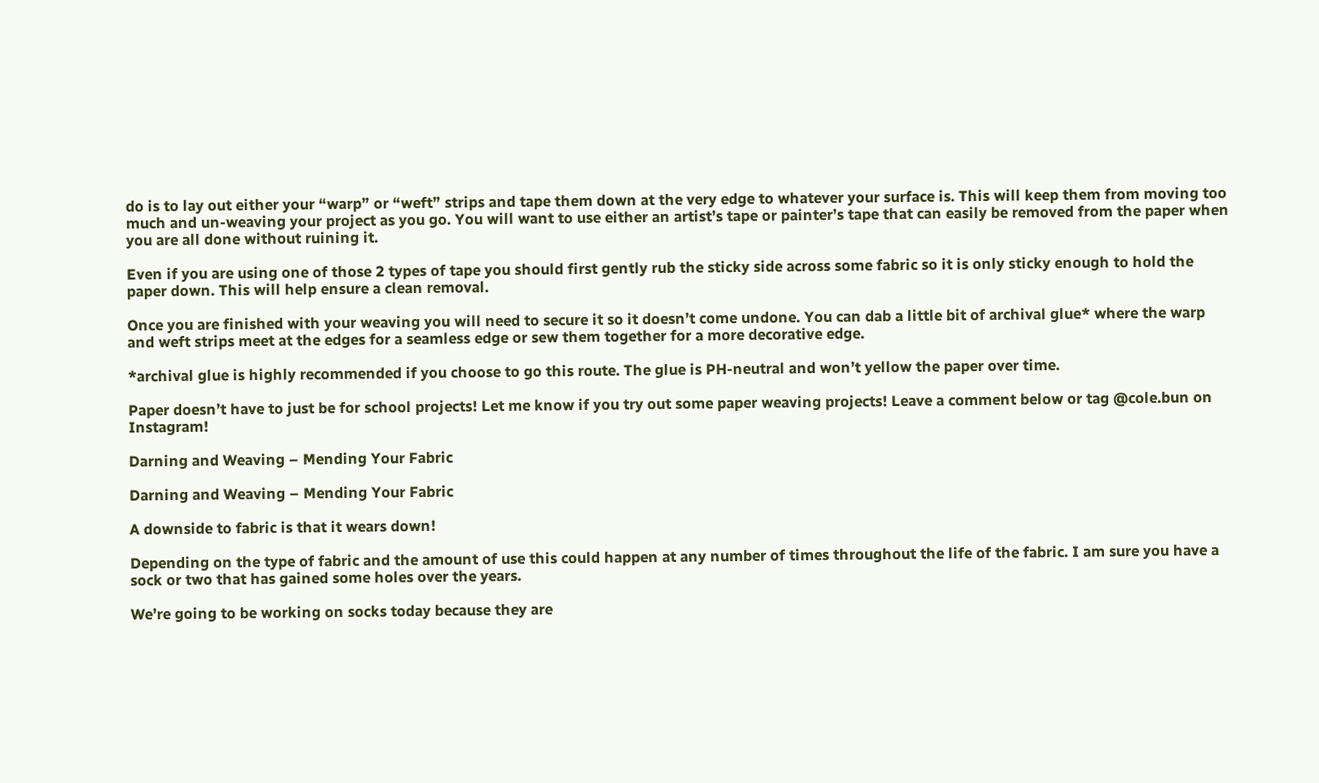do is to lay out either your “warp” or “weft” strips and tape them down at the very edge to whatever your surface is. This will keep them from moving too much and un-weaving your project as you go. You will want to use either an artist’s tape or painter’s tape that can easily be removed from the paper when you are all done without ruining it.

Even if you are using one of those 2 types of tape you should first gently rub the sticky side across some fabric so it is only sticky enough to hold the paper down. This will help ensure a clean removal.

Once you are finished with your weaving you will need to secure it so it doesn’t come undone. You can dab a little bit of archival glue* where the warp and weft strips meet at the edges for a seamless edge or sew them together for a more decorative edge.

*archival glue is highly recommended if you choose to go this route. The glue is PH-neutral and won’t yellow the paper over time.

Paper doesn’t have to just be for school projects! Let me know if you try out some paper weaving projects! Leave a comment below or tag @cole.bun on Instagram!

Darning and Weaving – Mending Your Fabric

Darning and Weaving – Mending Your Fabric

A downside to fabric is that it wears down!

Depending on the type of fabric and the amount of use this could happen at any number of times throughout the life of the fabric. I am sure you have a sock or two that has gained some holes over the years.

We’re going to be working on socks today because they are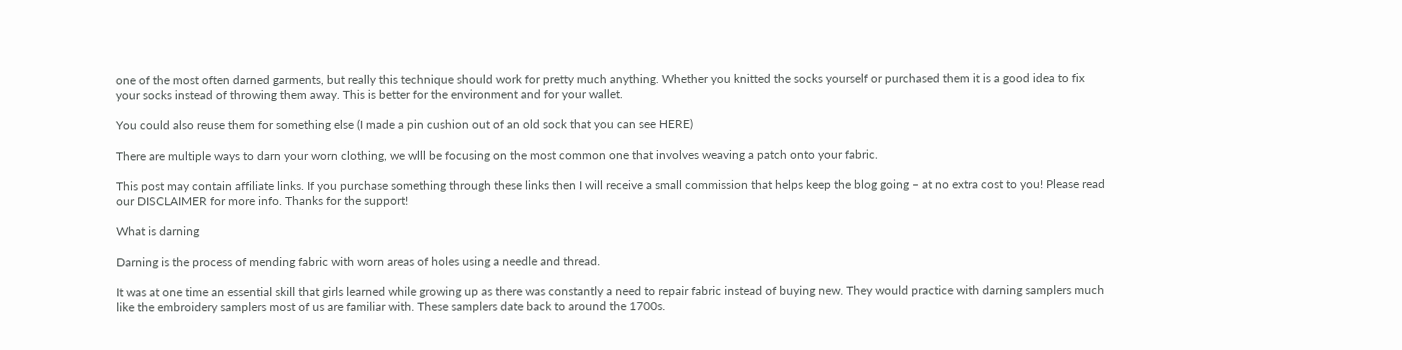one of the most often darned garments, but really this technique should work for pretty much anything. Whether you knitted the socks yourself or purchased them it is a good idea to fix your socks instead of throwing them away. This is better for the environment and for your wallet.

You could also reuse them for something else (I made a pin cushion out of an old sock that you can see HERE)

There are multiple ways to darn your worn clothing, we wlll be focusing on the most common one that involves weaving a patch onto your fabric.

This post may contain affiliate links. If you purchase something through these links then I will receive a small commission that helps keep the blog going – at no extra cost to you! Please read our DISCLAIMER for more info. Thanks for the support!

What is darning

Darning is the process of mending fabric with worn areas of holes using a needle and thread.

It was at one time an essential skill that girls learned while growing up as there was constantly a need to repair fabric instead of buying new. They would practice with darning samplers much like the embroidery samplers most of us are familiar with. These samplers date back to around the 1700s.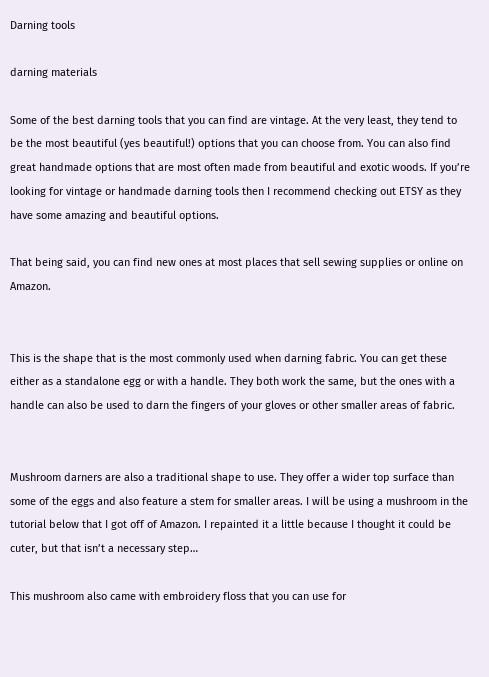Darning tools

darning materials

Some of the best darning tools that you can find are vintage. At the very least, they tend to be the most beautiful (yes beautiful!) options that you can choose from. You can also find great handmade options that are most often made from beautiful and exotic woods. If you’re looking for vintage or handmade darning tools then I recommend checking out ETSY as they have some amazing and beautiful options.

That being said, you can find new ones at most places that sell sewing supplies or online on Amazon.


This is the shape that is the most commonly used when darning fabric. You can get these either as a standalone egg or with a handle. They both work the same, but the ones with a handle can also be used to darn the fingers of your gloves or other smaller areas of fabric.


Mushroom darners are also a traditional shape to use. They offer a wider top surface than some of the eggs and also feature a stem for smaller areas. I will be using a mushroom in the tutorial below that I got off of Amazon. I repainted it a little because I thought it could be cuter, but that isn’t a necessary step…

This mushroom also came with embroidery floss that you can use for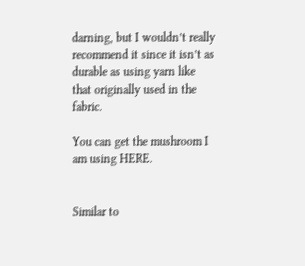darning, but I wouldn’t really recommend it since it isn’t as durable as using yarn like that originally used in the fabric.

You can get the mushroom I am using HERE.


Similar to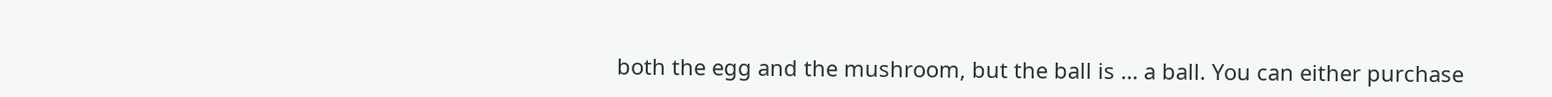both the egg and the mushroom, but the ball is … a ball. You can either purchase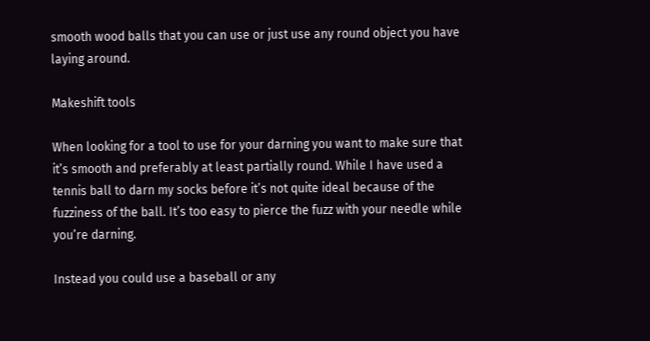smooth wood balls that you can use or just use any round object you have laying around.

Makeshift tools

When looking for a tool to use for your darning you want to make sure that it’s smooth and preferably at least partially round. While I have used a tennis ball to darn my socks before it’s not quite ideal because of the fuzziness of the ball. It’s too easy to pierce the fuzz with your needle while you’re darning.

Instead you could use a baseball or any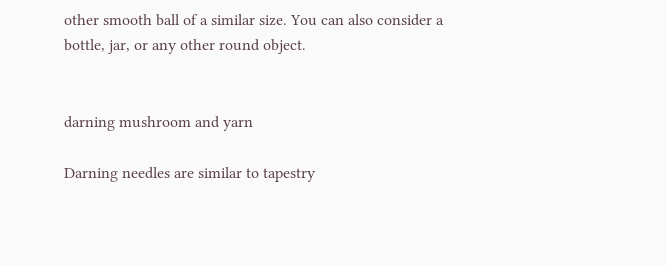other smooth ball of a similar size. You can also consider a bottle, jar, or any other round object.


darning mushroom and yarn

Darning needles are similar to tapestry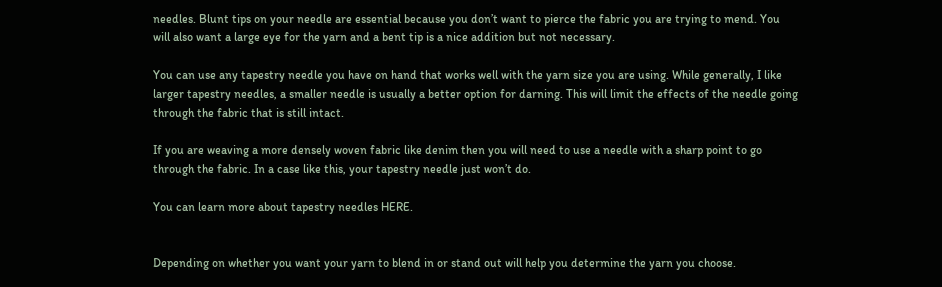needles. Blunt tips on your needle are essential because you don’t want to pierce the fabric you are trying to mend. You will also want a large eye for the yarn and a bent tip is a nice addition but not necessary.

You can use any tapestry needle you have on hand that works well with the yarn size you are using. While generally, I like larger tapestry needles, a smaller needle is usually a better option for darning. This will limit the effects of the needle going through the fabric that is still intact.

If you are weaving a more densely woven fabric like denim then you will need to use a needle with a sharp point to go through the fabric. In a case like this, your tapestry needle just won’t do.

You can learn more about tapestry needles HERE.


Depending on whether you want your yarn to blend in or stand out will help you determine the yarn you choose.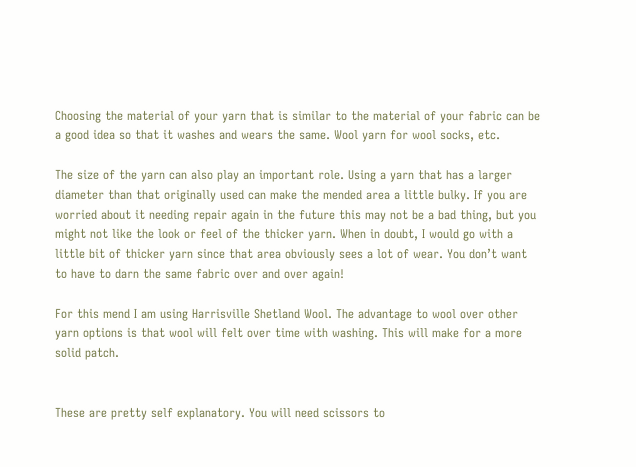Choosing the material of your yarn that is similar to the material of your fabric can be a good idea so that it washes and wears the same. Wool yarn for wool socks, etc.

The size of the yarn can also play an important role. Using a yarn that has a larger diameter than that originally used can make the mended area a little bulky. If you are worried about it needing repair again in the future this may not be a bad thing, but you might not like the look or feel of the thicker yarn. When in doubt, I would go with a little bit of thicker yarn since that area obviously sees a lot of wear. You don’t want to have to darn the same fabric over and over again!

For this mend I am using Harrisville Shetland Wool. The advantage to wool over other yarn options is that wool will felt over time with washing. This will make for a more solid patch.


These are pretty self explanatory. You will need scissors to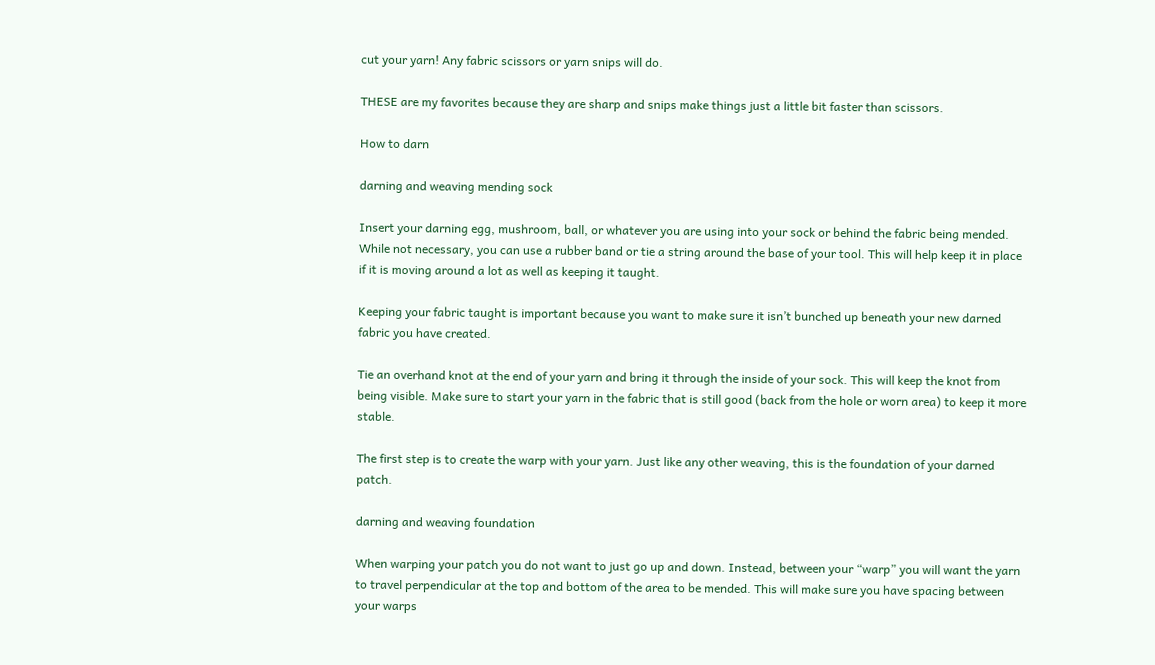cut your yarn! Any fabric scissors or yarn snips will do.

THESE are my favorites because they are sharp and snips make things just a little bit faster than scissors.

How to darn

darning and weaving mending sock

Insert your darning egg, mushroom, ball, or whatever you are using into your sock or behind the fabric being mended. While not necessary, you can use a rubber band or tie a string around the base of your tool. This will help keep it in place if it is moving around a lot as well as keeping it taught.

Keeping your fabric taught is important because you want to make sure it isn’t bunched up beneath your new darned fabric you have created.

Tie an overhand knot at the end of your yarn and bring it through the inside of your sock. This will keep the knot from being visible. Make sure to start your yarn in the fabric that is still good (back from the hole or worn area) to keep it more stable.

The first step is to create the warp with your yarn. Just like any other weaving, this is the foundation of your darned patch.

darning and weaving foundation

When warping your patch you do not want to just go up and down. Instead, between your “warp” you will want the yarn to travel perpendicular at the top and bottom of the area to be mended. This will make sure you have spacing between your warps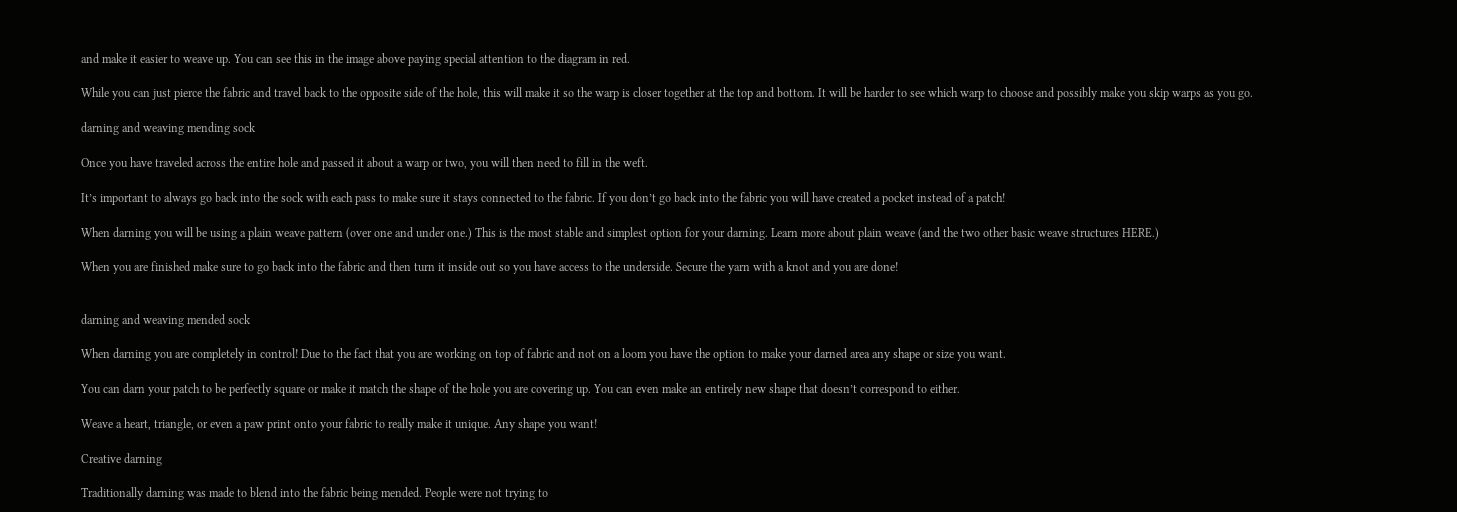and make it easier to weave up. You can see this in the image above paying special attention to the diagram in red.

While you can just pierce the fabric and travel back to the opposite side of the hole, this will make it so the warp is closer together at the top and bottom. It will be harder to see which warp to choose and possibly make you skip warps as you go.

darning and weaving mending sock

Once you have traveled across the entire hole and passed it about a warp or two, you will then need to fill in the weft.

It’s important to always go back into the sock with each pass to make sure it stays connected to the fabric. If you don’t go back into the fabric you will have created a pocket instead of a patch!

When darning you will be using a plain weave pattern (over one and under one.) This is the most stable and simplest option for your darning. Learn more about plain weave (and the two other basic weave structures HERE.)

When you are finished make sure to go back into the fabric and then turn it inside out so you have access to the underside. Secure the yarn with a knot and you are done!


darning and weaving mended sock

When darning you are completely in control! Due to the fact that you are working on top of fabric and not on a loom you have the option to make your darned area any shape or size you want.

You can darn your patch to be perfectly square or make it match the shape of the hole you are covering up. You can even make an entirely new shape that doesn’t correspond to either.

Weave a heart, triangle, or even a paw print onto your fabric to really make it unique. Any shape you want!

Creative darning

Traditionally darning was made to blend into the fabric being mended. People were not trying to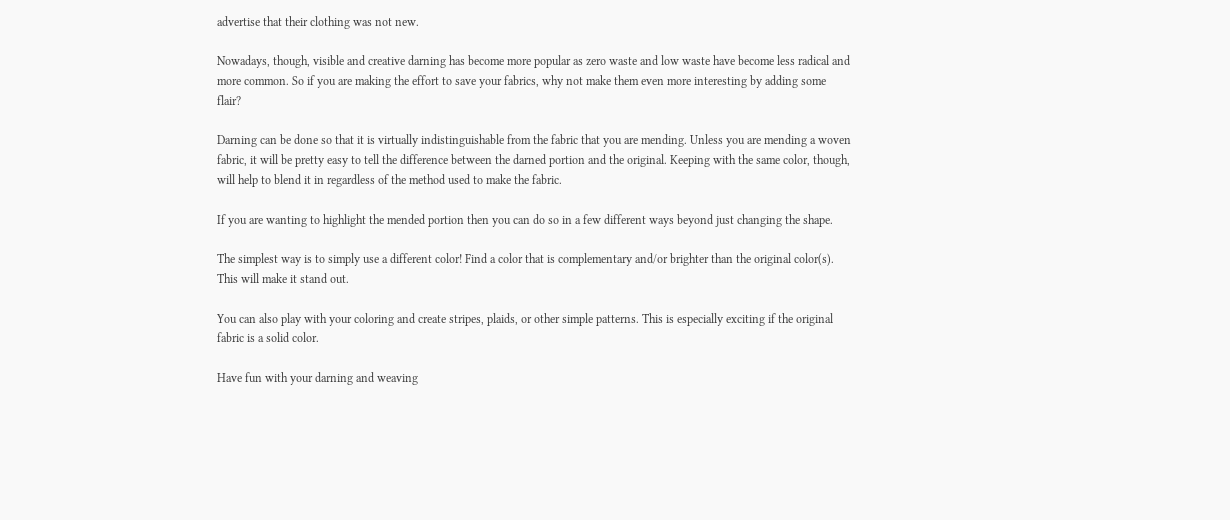advertise that their clothing was not new.

Nowadays, though, visible and creative darning has become more popular as zero waste and low waste have become less radical and more common. So if you are making the effort to save your fabrics, why not make them even more interesting by adding some flair?

Darning can be done so that it is virtually indistinguishable from the fabric that you are mending. Unless you are mending a woven fabric, it will be pretty easy to tell the difference between the darned portion and the original. Keeping with the same color, though, will help to blend it in regardless of the method used to make the fabric.

If you are wanting to highlight the mended portion then you can do so in a few different ways beyond just changing the shape.

The simplest way is to simply use a different color! Find a color that is complementary and/or brighter than the original color(s). This will make it stand out.

You can also play with your coloring and create stripes, plaids, or other simple patterns. This is especially exciting if the original fabric is a solid color.

Have fun with your darning and weaving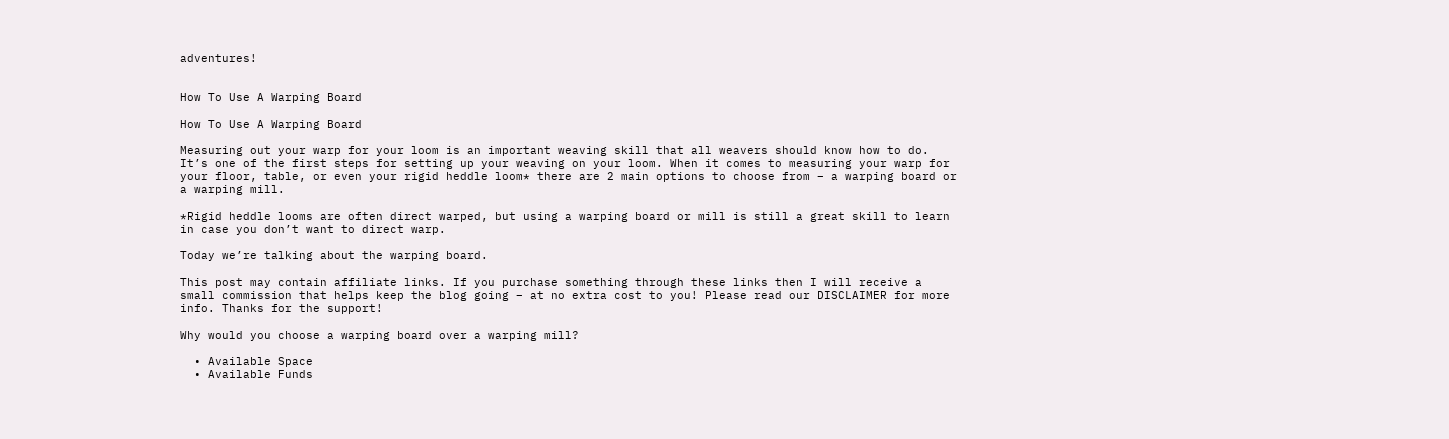adventures!


How To Use A Warping Board

How To Use A Warping Board

Measuring out your warp for your loom is an important weaving skill that all weavers should know how to do. It’s one of the first steps for setting up your weaving on your loom. When it comes to measuring your warp for your floor, table, or even your rigid heddle loom* there are 2 main options to choose from – a warping board or a warping mill.

*Rigid heddle looms are often direct warped, but using a warping board or mill is still a great skill to learn in case you don’t want to direct warp.

Today we’re talking about the warping board.

This post may contain affiliate links. If you purchase something through these links then I will receive a small commission that helps keep the blog going – at no extra cost to you! Please read our DISCLAIMER for more info. Thanks for the support!

Why would you choose a warping board over a warping mill?

  • Available Space
  • Available Funds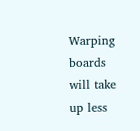Warping boards will take up less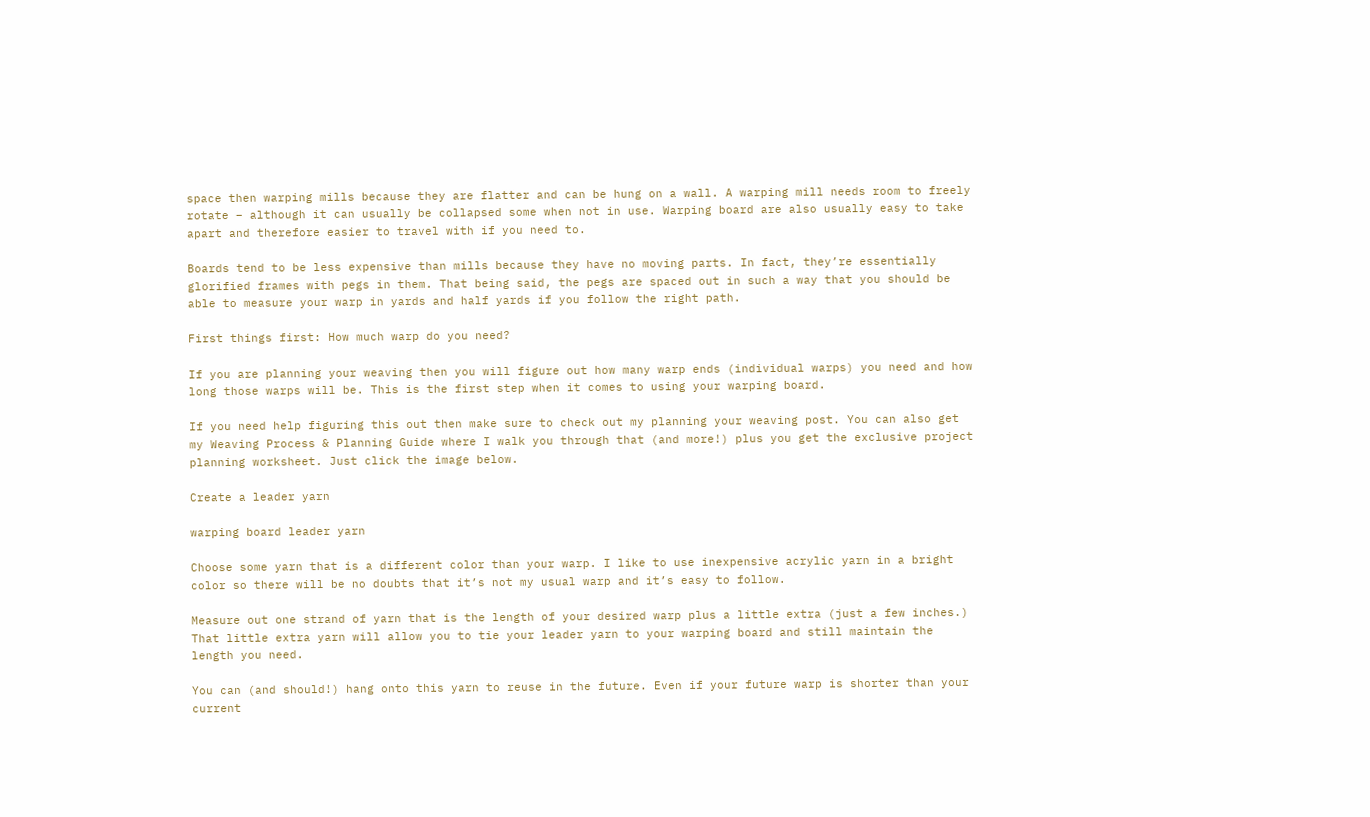space then warping mills because they are flatter and can be hung on a wall. A warping mill needs room to freely rotate – although it can usually be collapsed some when not in use. Warping board are also usually easy to take apart and therefore easier to travel with if you need to.

Boards tend to be less expensive than mills because they have no moving parts. In fact, they’re essentially glorified frames with pegs in them. That being said, the pegs are spaced out in such a way that you should be able to measure your warp in yards and half yards if you follow the right path.

First things first: How much warp do you need?

If you are planning your weaving then you will figure out how many warp ends (individual warps) you need and how long those warps will be. This is the first step when it comes to using your warping board.

If you need help figuring this out then make sure to check out my planning your weaving post. You can also get my Weaving Process & Planning Guide where I walk you through that (and more!) plus you get the exclusive project planning worksheet. Just click the image below.

Create a leader yarn

warping board leader yarn

Choose some yarn that is a different color than your warp. I like to use inexpensive acrylic yarn in a bright color so there will be no doubts that it’s not my usual warp and it’s easy to follow.

Measure out one strand of yarn that is the length of your desired warp plus a little extra (just a few inches.) That little extra yarn will allow you to tie your leader yarn to your warping board and still maintain the length you need.

You can (and should!) hang onto this yarn to reuse in the future. Even if your future warp is shorter than your current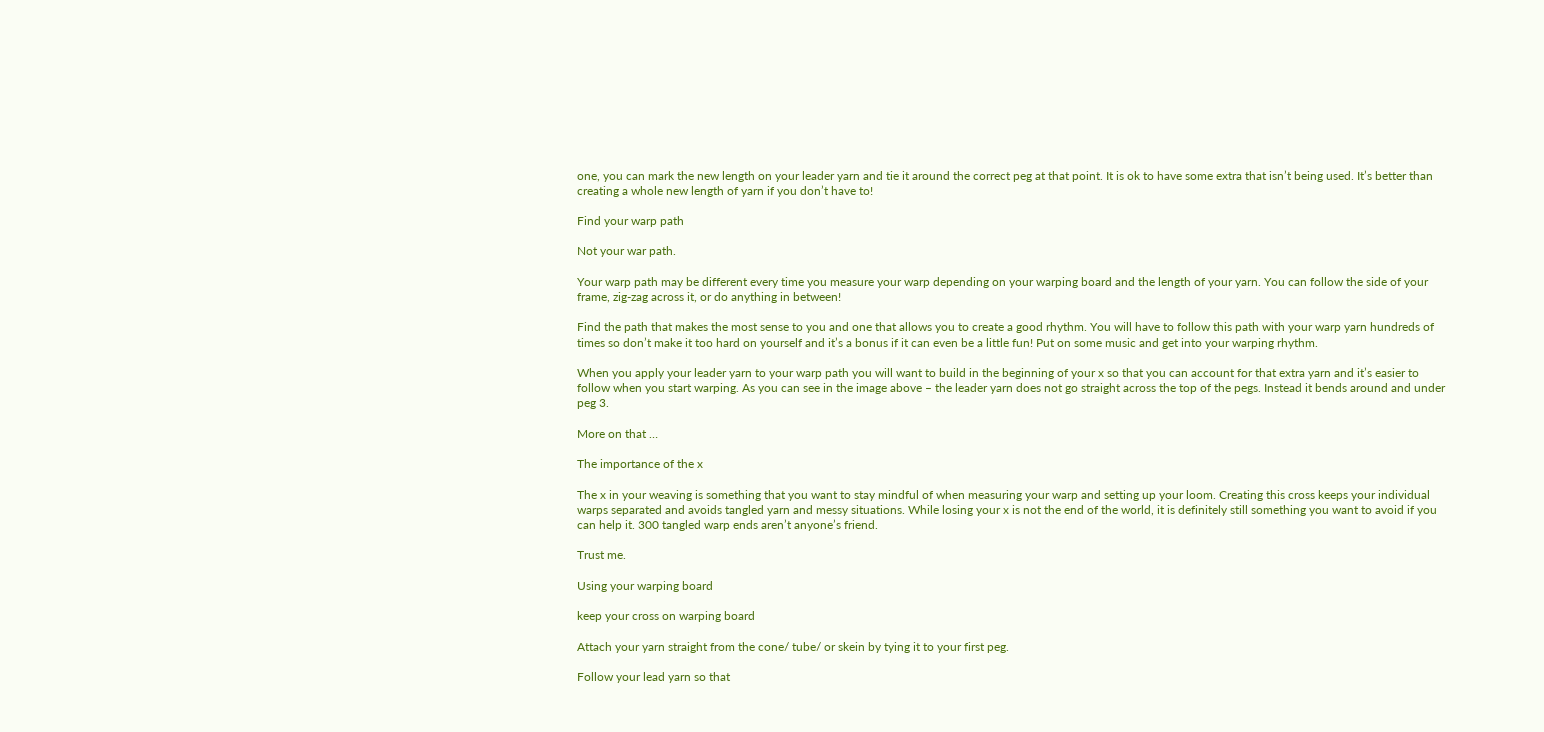one, you can mark the new length on your leader yarn and tie it around the correct peg at that point. It is ok to have some extra that isn’t being used. It’s better than creating a whole new length of yarn if you don’t have to!

Find your warp path

Not your war path.

Your warp path may be different every time you measure your warp depending on your warping board and the length of your yarn. You can follow the side of your frame, zig-zag across it, or do anything in between!

Find the path that makes the most sense to you and one that allows you to create a good rhythm. You will have to follow this path with your warp yarn hundreds of times so don’t make it too hard on yourself and it’s a bonus if it can even be a little fun! Put on some music and get into your warping rhythm.

When you apply your leader yarn to your warp path you will want to build in the beginning of your x so that you can account for that extra yarn and it’s easier to follow when you start warping. As you can see in the image above – the leader yarn does not go straight across the top of the pegs. Instead it bends around and under peg 3.

More on that …

The importance of the x

The x in your weaving is something that you want to stay mindful of when measuring your warp and setting up your loom. Creating this cross keeps your individual warps separated and avoids tangled yarn and messy situations. While losing your x is not the end of the world, it is definitely still something you want to avoid if you can help it. 300 tangled warp ends aren’t anyone’s friend.

Trust me.

Using your warping board

keep your cross on warping board

Attach your yarn straight from the cone/ tube/ or skein by tying it to your first peg.

Follow your lead yarn so that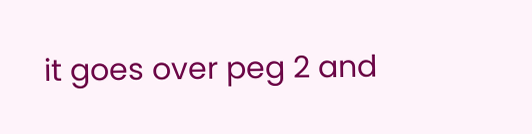it goes over peg 2 and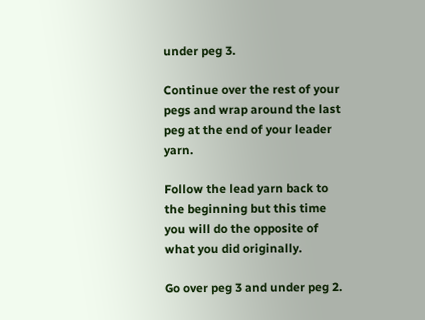under peg 3.

Continue over the rest of your pegs and wrap around the last peg at the end of your leader yarn.

Follow the lead yarn back to the beginning but this time you will do the opposite of what you did originally.

Go over peg 3 and under peg 2.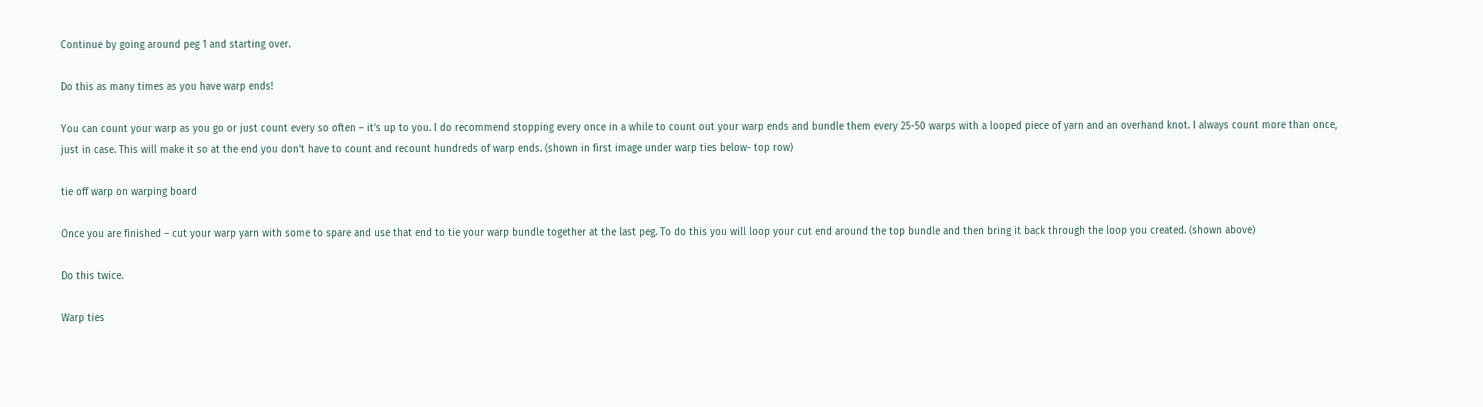Continue by going around peg 1 and starting over.

Do this as many times as you have warp ends!

You can count your warp as you go or just count every so often – it’s up to you. I do recommend stopping every once in a while to count out your warp ends and bundle them every 25-50 warps with a looped piece of yarn and an overhand knot. I always count more than once, just in case. This will make it so at the end you don’t have to count and recount hundreds of warp ends. (shown in first image under warp ties below- top row)

tie off warp on warping board

Once you are finished – cut your warp yarn with some to spare and use that end to tie your warp bundle together at the last peg. To do this you will loop your cut end around the top bundle and then bring it back through the loop you created. (shown above)

Do this twice.

Warp ties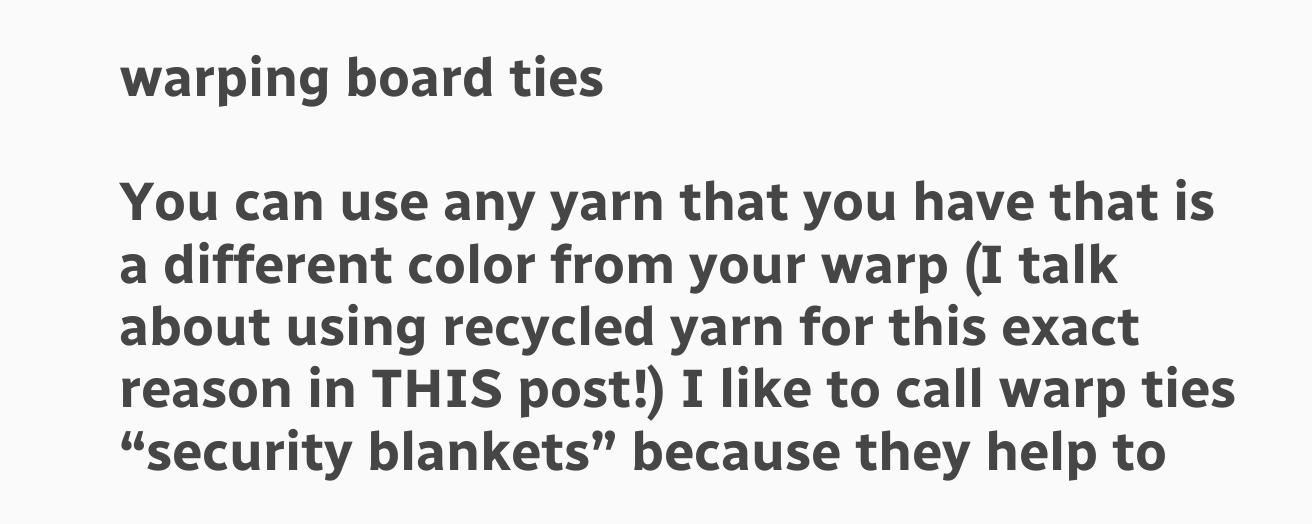warping board ties

You can use any yarn that you have that is a different color from your warp (I talk about using recycled yarn for this exact reason in THIS post!) I like to call warp ties “security blankets” because they help to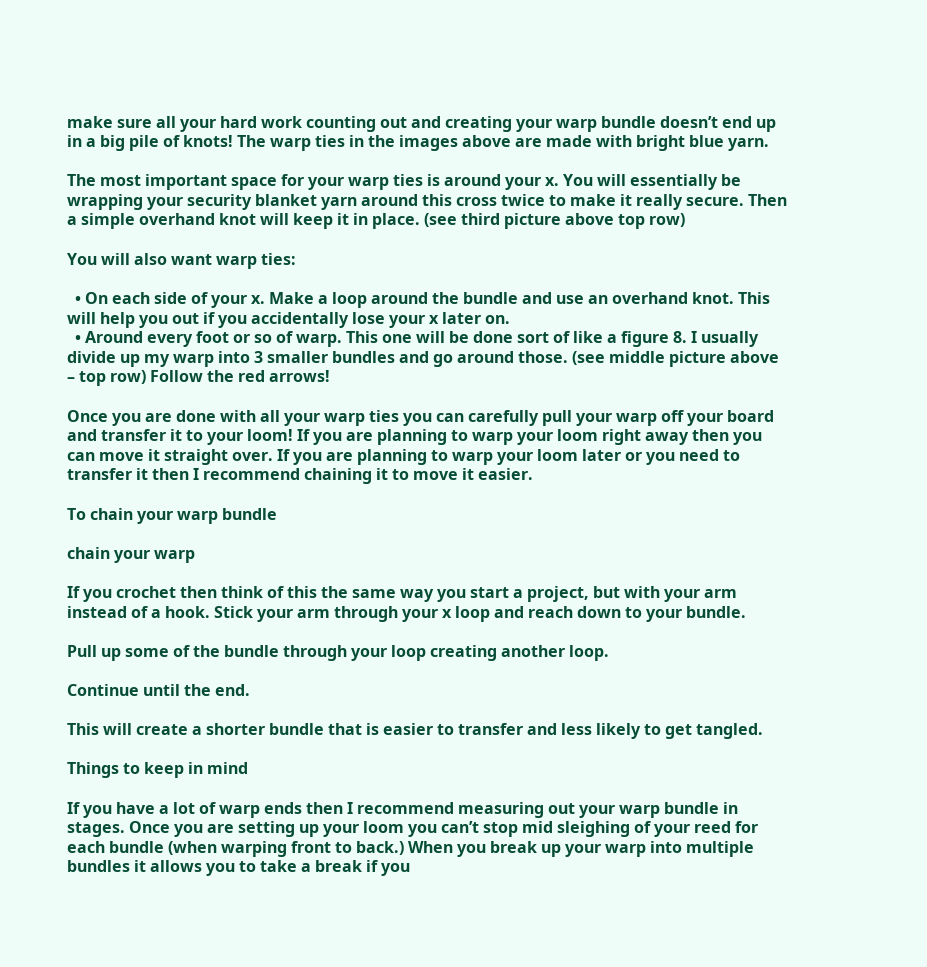make sure all your hard work counting out and creating your warp bundle doesn’t end up in a big pile of knots! The warp ties in the images above are made with bright blue yarn.

The most important space for your warp ties is around your x. You will essentially be wrapping your security blanket yarn around this cross twice to make it really secure. Then a simple overhand knot will keep it in place. (see third picture above top row)

You will also want warp ties:

  • On each side of your x. Make a loop around the bundle and use an overhand knot. This will help you out if you accidentally lose your x later on.
  • Around every foot or so of warp. This one will be done sort of like a figure 8. I usually divide up my warp into 3 smaller bundles and go around those. (see middle picture above – top row) Follow the red arrows!

Once you are done with all your warp ties you can carefully pull your warp off your board and transfer it to your loom! If you are planning to warp your loom right away then you can move it straight over. If you are planning to warp your loom later or you need to transfer it then I recommend chaining it to move it easier.

To chain your warp bundle

chain your warp

If you crochet then think of this the same way you start a project, but with your arm instead of a hook. Stick your arm through your x loop and reach down to your bundle.

Pull up some of the bundle through your loop creating another loop.

Continue until the end.

This will create a shorter bundle that is easier to transfer and less likely to get tangled.

Things to keep in mind

If you have a lot of warp ends then I recommend measuring out your warp bundle in stages. Once you are setting up your loom you can’t stop mid sleighing of your reed for each bundle (when warping front to back.) When you break up your warp into multiple bundles it allows you to take a break if you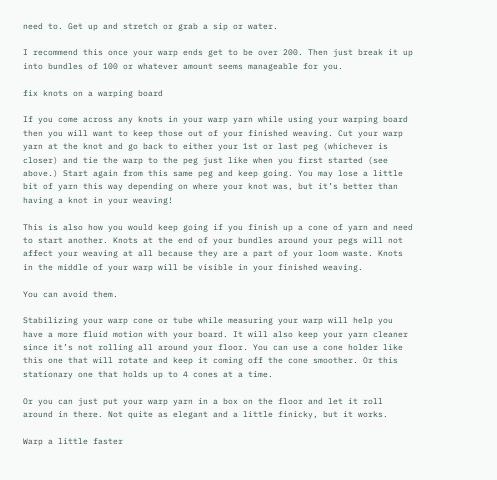need to. Get up and stretch or grab a sip or water.

I recommend this once your warp ends get to be over 200. Then just break it up into bundles of 100 or whatever amount seems manageable for you.

fix knots on a warping board

If you come across any knots in your warp yarn while using your warping board then you will want to keep those out of your finished weaving. Cut your warp yarn at the knot and go back to either your 1st or last peg (whichever is closer) and tie the warp to the peg just like when you first started (see above.) Start again from this same peg and keep going. You may lose a little bit of yarn this way depending on where your knot was, but it’s better than having a knot in your weaving!

This is also how you would keep going if you finish up a cone of yarn and need to start another. Knots at the end of your bundles around your pegs will not affect your weaving at all because they are a part of your loom waste. Knots in the middle of your warp will be visible in your finished weaving.

You can avoid them.

Stabilizing your warp cone or tube while measuring your warp will help you have a more fluid motion with your board. It will also keep your yarn cleaner since it’s not rolling all around your floor. You can use a cone holder like this one that will rotate and keep it coming off the cone smoother. Or this stationary one that holds up to 4 cones at a time.

Or you can just put your warp yarn in a box on the floor and let it roll around in there. Not quite as elegant and a little finicky, but it works.

Warp a little faster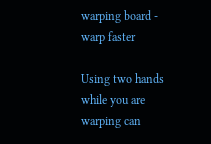warping board - warp faster

Using two hands while you are warping can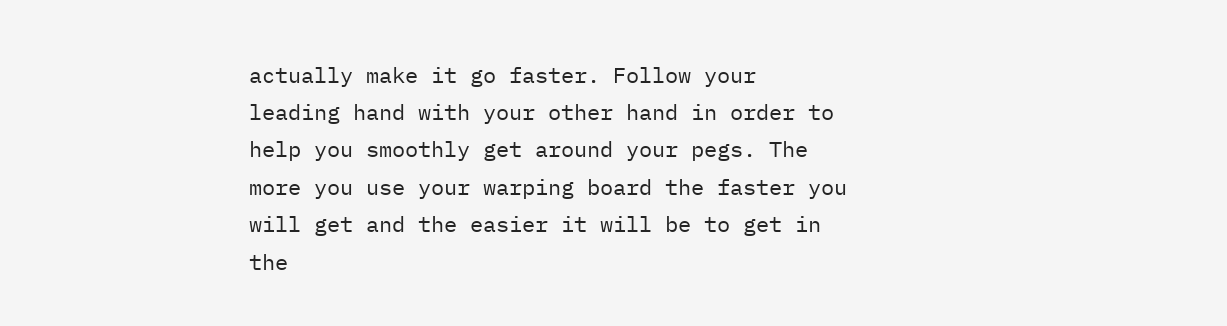actually make it go faster. Follow your leading hand with your other hand in order to help you smoothly get around your pegs. The more you use your warping board the faster you will get and the easier it will be to get in the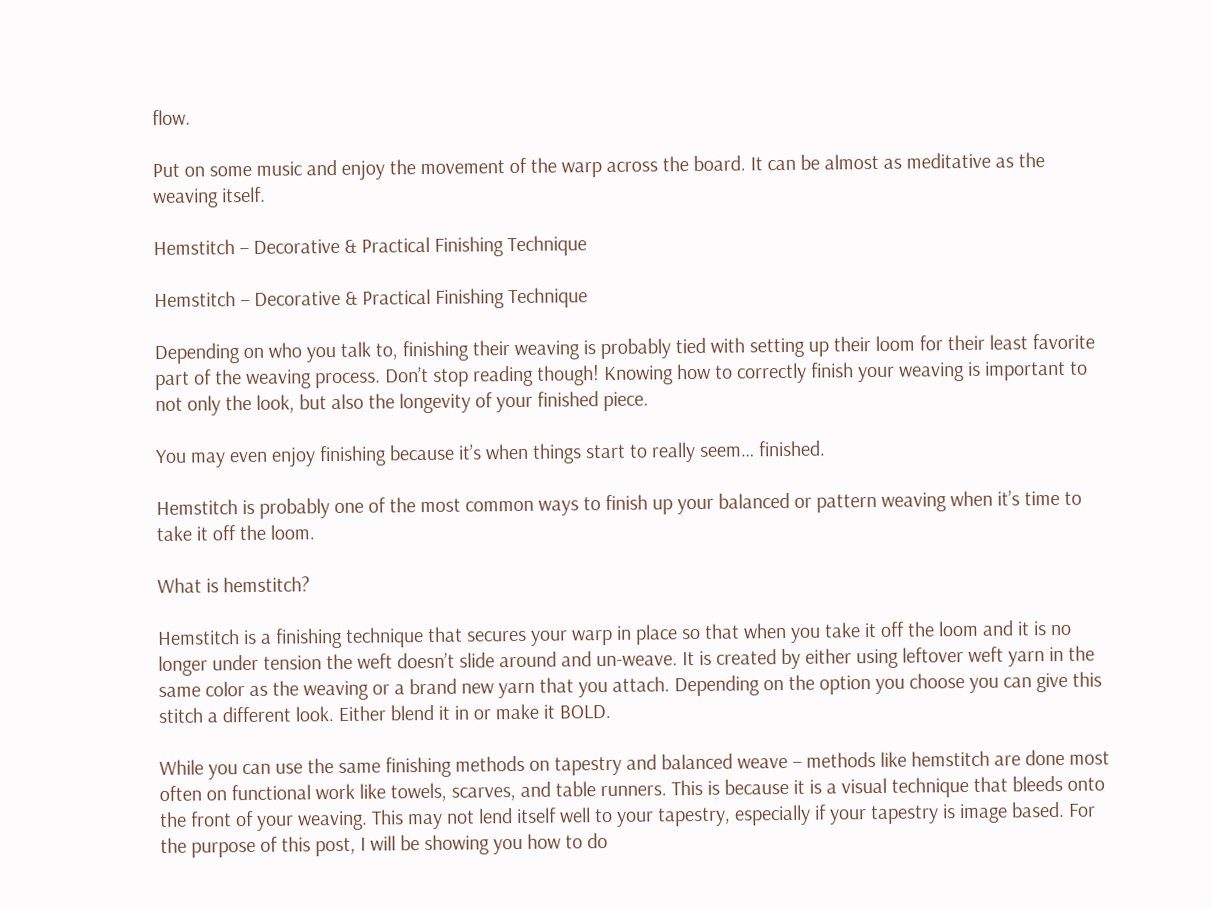flow.

Put on some music and enjoy the movement of the warp across the board. It can be almost as meditative as the weaving itself.

Hemstitch – Decorative & Practical Finishing Technique

Hemstitch – Decorative & Practical Finishing Technique

Depending on who you talk to, finishing their weaving is probably tied with setting up their loom for their least favorite part of the weaving process. Don’t stop reading though! Knowing how to correctly finish your weaving is important to not only the look, but also the longevity of your finished piece.

You may even enjoy finishing because it’s when things start to really seem… finished.

Hemstitch is probably one of the most common ways to finish up your balanced or pattern weaving when it’s time to take it off the loom.

What is hemstitch?

Hemstitch is a finishing technique that secures your warp in place so that when you take it off the loom and it is no longer under tension the weft doesn’t slide around and un-weave. It is created by either using leftover weft yarn in the same color as the weaving or a brand new yarn that you attach. Depending on the option you choose you can give this stitch a different look. Either blend it in or make it BOLD.

While you can use the same finishing methods on tapestry and balanced weave – methods like hemstitch are done most often on functional work like towels, scarves, and table runners. This is because it is a visual technique that bleeds onto the front of your weaving. This may not lend itself well to your tapestry, especially if your tapestry is image based. For the purpose of this post, I will be showing you how to do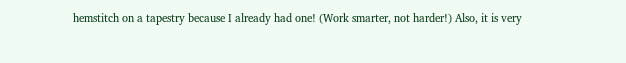hemstitch on a tapestry because I already had one! (Work smarter, not harder!) Also, it is very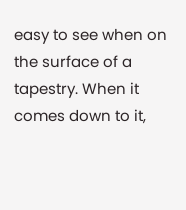easy to see when on the surface of a tapestry. When it comes down to it,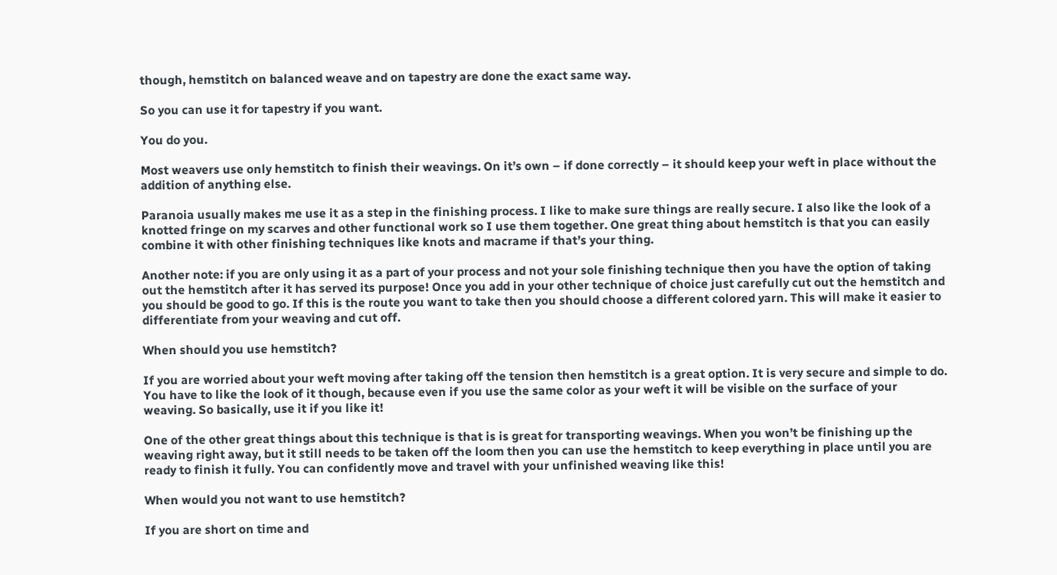though, hemstitch on balanced weave and on tapestry are done the exact same way.

So you can use it for tapestry if you want.

You do you.

Most weavers use only hemstitch to finish their weavings. On it’s own – if done correctly – it should keep your weft in place without the addition of anything else.

Paranoia usually makes me use it as a step in the finishing process. I like to make sure things are really secure. I also like the look of a knotted fringe on my scarves and other functional work so I use them together. One great thing about hemstitch is that you can easily combine it with other finishing techniques like knots and macrame if that’s your thing.

Another note: if you are only using it as a part of your process and not your sole finishing technique then you have the option of taking out the hemstitch after it has served its purpose! Once you add in your other technique of choice just carefully cut out the hemstitch and you should be good to go. If this is the route you want to take then you should choose a different colored yarn. This will make it easier to differentiate from your weaving and cut off.

When should you use hemstitch?

If you are worried about your weft moving after taking off the tension then hemstitch is a great option. It is very secure and simple to do. You have to like the look of it though, because even if you use the same color as your weft it will be visible on the surface of your weaving. So basically, use it if you like it!

One of the other great things about this technique is that is is great for transporting weavings. When you won’t be finishing up the weaving right away, but it still needs to be taken off the loom then you can use the hemstitch to keep everything in place until you are ready to finish it fully. You can confidently move and travel with your unfinished weaving like this!

When would you not want to use hemstitch?

If you are short on time and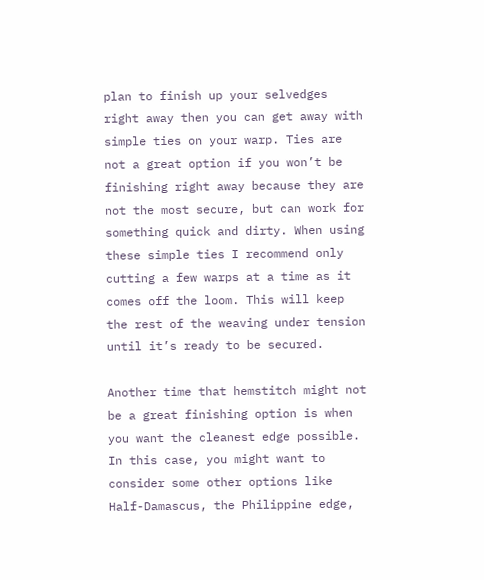plan to finish up your selvedges right away then you can get away with simple ties on your warp. Ties are not a great option if you won’t be finishing right away because they are not the most secure, but can work for something quick and dirty. When using these simple ties I recommend only cutting a few warps at a time as it comes off the loom. This will keep the rest of the weaving under tension until it’s ready to be secured.

Another time that hemstitch might not be a great finishing option is when you want the cleanest edge possible. In this case, you might want to consider some other options like Half-Damascus, the Philippine edge,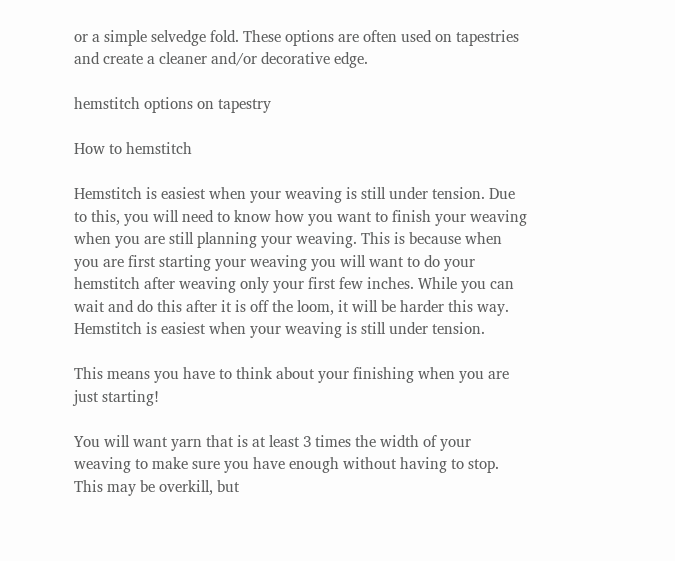or a simple selvedge fold. These options are often used on tapestries and create a cleaner and/or decorative edge.

hemstitch options on tapestry

How to hemstitch

Hemstitch is easiest when your weaving is still under tension. Due to this, you will need to know how you want to finish your weaving when you are still planning your weaving. This is because when you are first starting your weaving you will want to do your hemstitch after weaving only your first few inches. While you can wait and do this after it is off the loom, it will be harder this way. Hemstitch is easiest when your weaving is still under tension.

This means you have to think about your finishing when you are just starting!

You will want yarn that is at least 3 times the width of your weaving to make sure you have enough without having to stop. This may be overkill, but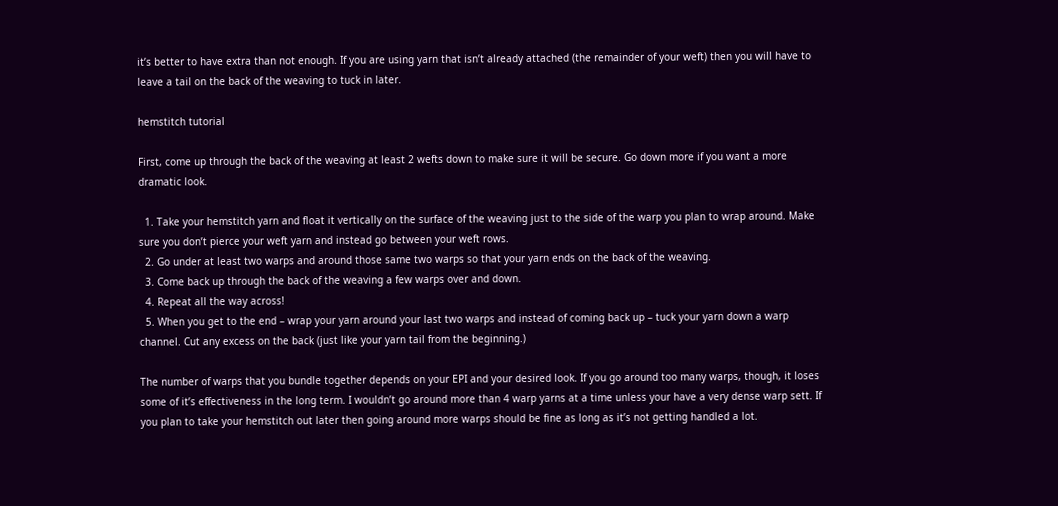it’s better to have extra than not enough. If you are using yarn that isn’t already attached (the remainder of your weft) then you will have to leave a tail on the back of the weaving to tuck in later.

hemstitch tutorial

First, come up through the back of the weaving at least 2 wefts down to make sure it will be secure. Go down more if you want a more dramatic look.

  1. Take your hemstitch yarn and float it vertically on the surface of the weaving just to the side of the warp you plan to wrap around. Make sure you don’t pierce your weft yarn and instead go between your weft rows.
  2. Go under at least two warps and around those same two warps so that your yarn ends on the back of the weaving.
  3. Come back up through the back of the weaving a few warps over and down.
  4. Repeat all the way across!
  5. When you get to the end – wrap your yarn around your last two warps and instead of coming back up – tuck your yarn down a warp channel. Cut any excess on the back (just like your yarn tail from the beginning.)

The number of warps that you bundle together depends on your EPI and your desired look. If you go around too many warps, though, it loses some of it’s effectiveness in the long term. I wouldn’t go around more than 4 warp yarns at a time unless your have a very dense warp sett. If you plan to take your hemstitch out later then going around more warps should be fine as long as it’s not getting handled a lot.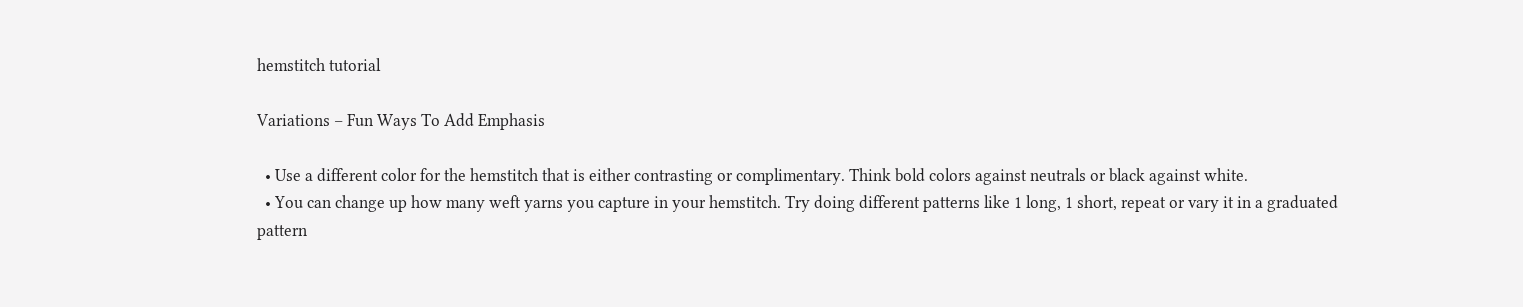hemstitch tutorial

Variations – Fun Ways To Add Emphasis

  • Use a different color for the hemstitch that is either contrasting or complimentary. Think bold colors against neutrals or black against white.
  • You can change up how many weft yarns you capture in your hemstitch. Try doing different patterns like 1 long, 1 short, repeat or vary it in a graduated pattern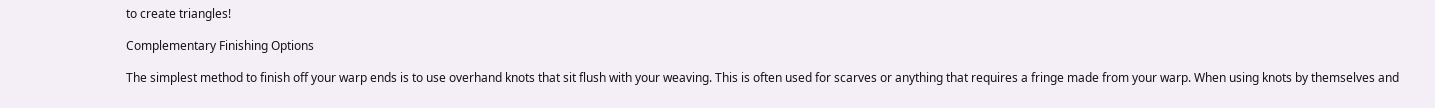to create triangles!

Complementary Finishing Options

The simplest method to finish off your warp ends is to use overhand knots that sit flush with your weaving. This is often used for scarves or anything that requires a fringe made from your warp. When using knots by themselves and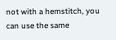not with a hemstitch, you can use the same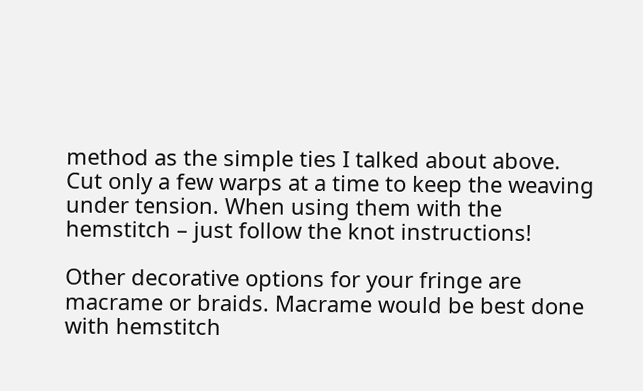method as the simple ties I talked about above. Cut only a few warps at a time to keep the weaving under tension. When using them with the hemstitch – just follow the knot instructions!

Other decorative options for your fringe are macrame or braids. Macrame would be best done with hemstitch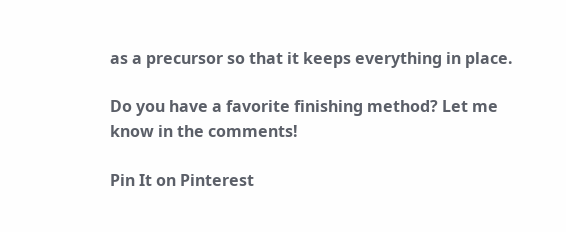as a precursor so that it keeps everything in place.

Do you have a favorite finishing method? Let me know in the comments!

Pin It on Pinterest